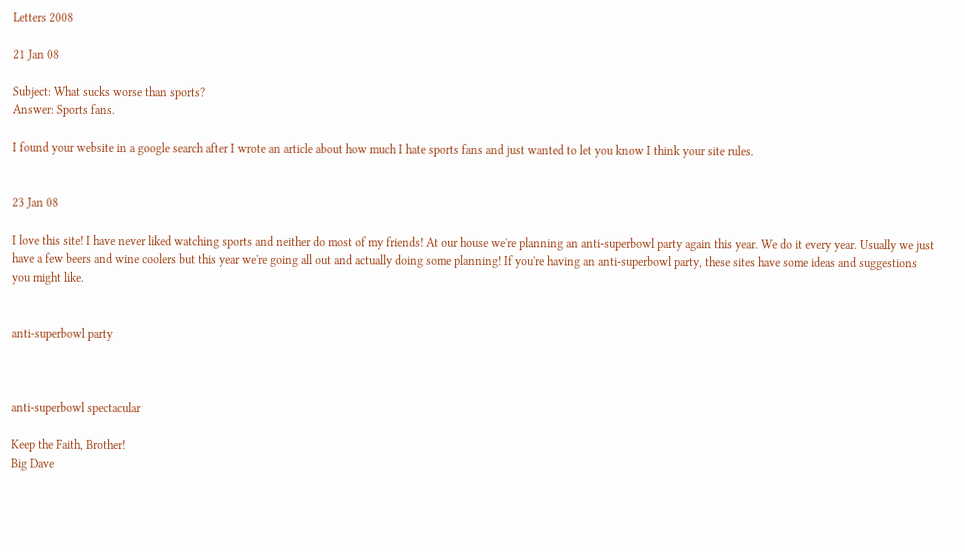Letters 2008

21 Jan 08

Subject: What sucks worse than sports?
Answer: Sports fans.

I found your website in a google search after I wrote an article about how much I hate sports fans and just wanted to let you know I think your site rules.


23 Jan 08

I love this site! I have never liked watching sports and neither do most of my friends! At our house we're planning an anti-superbowl party again this year. We do it every year. Usually we just have a few beers and wine coolers but this year we're going all out and actually doing some planning! If you're having an anti-superbowl party, these sites have some ideas and suggestions you might like.


anti-superbowl party



anti-superbowl spectacular

Keep the Faith, Brother!
Big Dave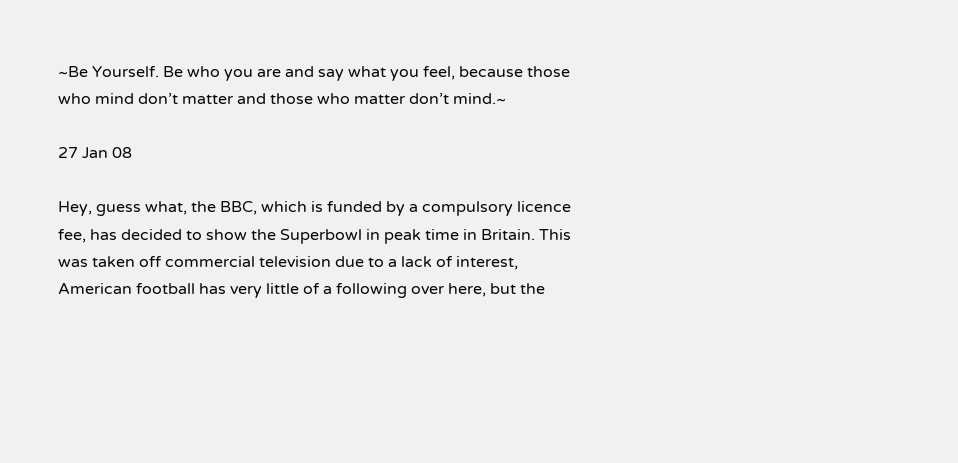~Be Yourself. Be who you are and say what you feel, because those who mind don’t matter and those who matter don’t mind.~

27 Jan 08

Hey, guess what, the BBC, which is funded by a compulsory licence fee, has decided to show the Superbowl in peak time in Britain. This was taken off commercial television due to a lack of interest, American football has very little of a following over here, but the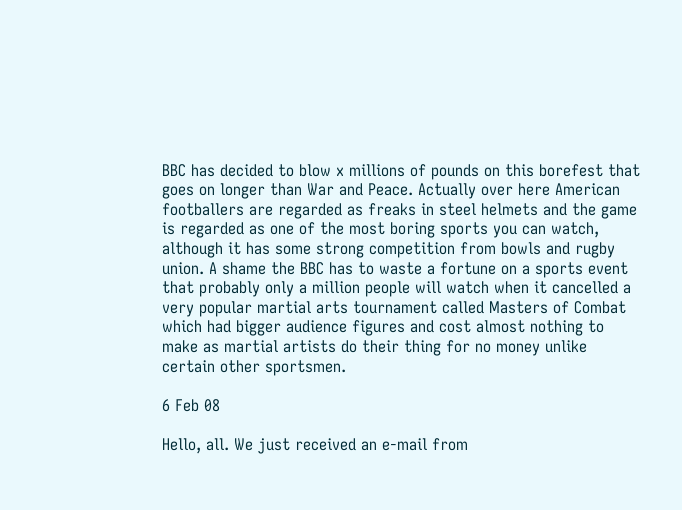BBC has decided to blow x millions of pounds on this borefest that goes on longer than War and Peace. Actually over here American footballers are regarded as freaks in steel helmets and the game is regarded as one of the most boring sports you can watch, although it has some strong competition from bowls and rugby union. A shame the BBC has to waste a fortune on a sports event that probably only a million people will watch when it cancelled a very popular martial arts tournament called Masters of Combat which had bigger audience figures and cost almost nothing to make as martial artists do their thing for no money unlike certain other sportsmen.

6 Feb 08

Hello, all. We just received an e-mail from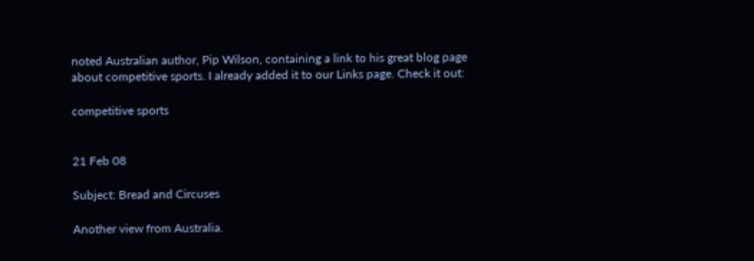noted Australian author, Pip Wilson, containing a link to his great blog page about competitive sports. I already added it to our Links page. Check it out:

competitive sports


21 Feb 08

Subject: Bread and Circuses

Another view from Australia.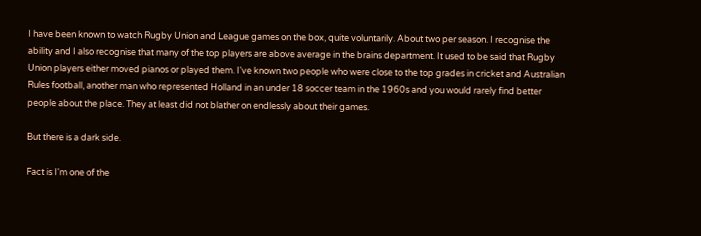I have been known to watch Rugby Union and League games on the box, quite voluntarily. About two per season. I recognise the ability and I also recognise that many of the top players are above average in the brains department. It used to be said that Rugby Union players either moved pianos or played them. I've known two people who were close to the top grades in cricket and Australian Rules football, another man who represented Holland in an under 18 soccer team in the 1960s and you would rarely find better people about the place. They at least did not blather on endlessly about their games.

But there is a dark side.

Fact is I'm one of the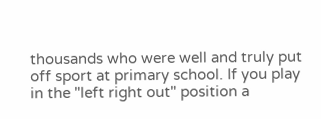thousands who were well and truly put off sport at primary school. If you play in the "left right out" position a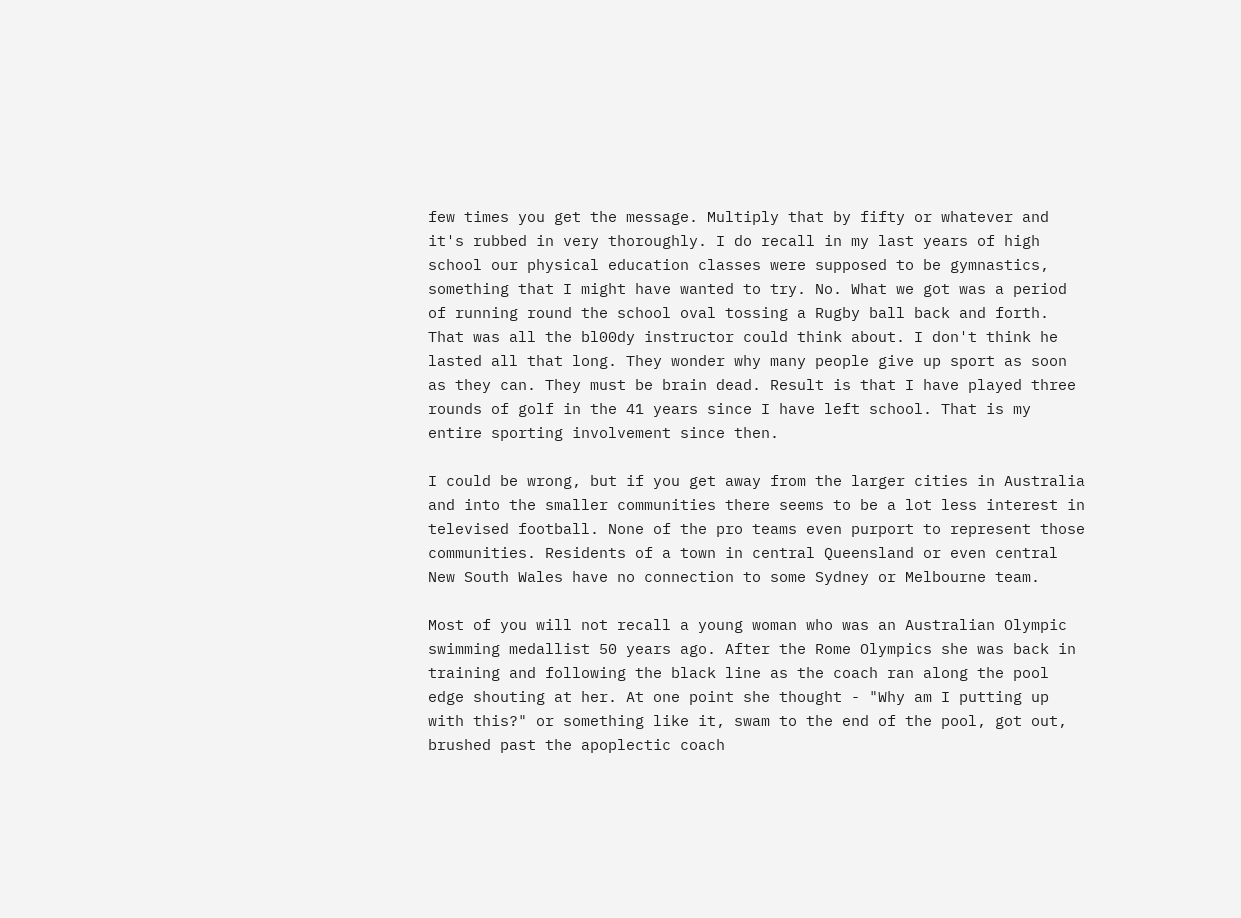few times you get the message. Multiply that by fifty or whatever and it's rubbed in very thoroughly. I do recall in my last years of high school our physical education classes were supposed to be gymnastics, something that I might have wanted to try. No. What we got was a period of running round the school oval tossing a Rugby ball back and forth. That was all the bl00dy instructor could think about. I don't think he lasted all that long. They wonder why many people give up sport as soon as they can. They must be brain dead. Result is that I have played three rounds of golf in the 41 years since I have left school. That is my entire sporting involvement since then.

I could be wrong, but if you get away from the larger cities in Australia and into the smaller communities there seems to be a lot less interest in televised football. None of the pro teams even purport to represent those communities. Residents of a town in central Queensland or even central New South Wales have no connection to some Sydney or Melbourne team.

Most of you will not recall a young woman who was an Australian Olympic swimming medallist 50 years ago. After the Rome Olympics she was back in training and following the black line as the coach ran along the pool edge shouting at her. At one point she thought - "Why am I putting up with this?" or something like it, swam to the end of the pool, got out, brushed past the apoplectic coach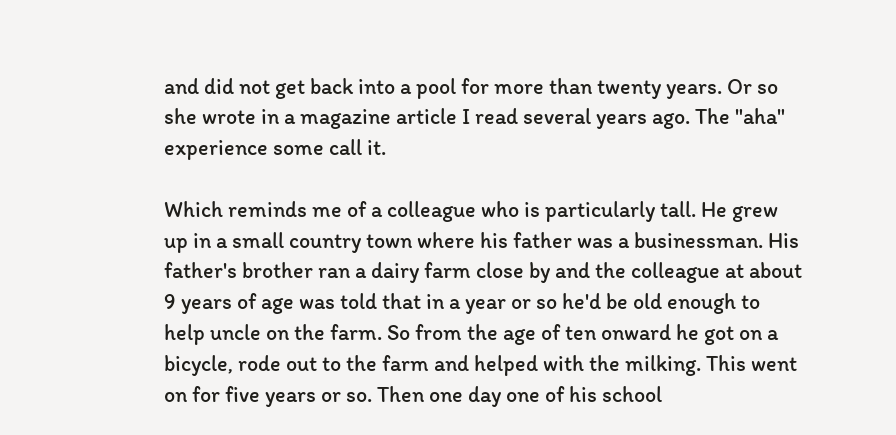and did not get back into a pool for more than twenty years. Or so she wrote in a magazine article I read several years ago. The "aha" experience some call it.

Which reminds me of a colleague who is particularly tall. He grew up in a small country town where his father was a businessman. His father's brother ran a dairy farm close by and the colleague at about 9 years of age was told that in a year or so he'd be old enough to help uncle on the farm. So from the age of ten onward he got on a bicycle, rode out to the farm and helped with the milking. This went on for five years or so. Then one day one of his school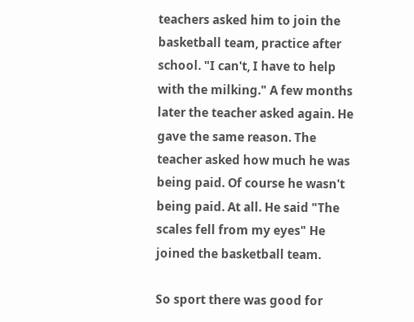teachers asked him to join the basketball team, practice after school. "I can't, I have to help with the milking." A few months later the teacher asked again. He gave the same reason. The teacher asked how much he was being paid. Of course he wasn't being paid. At all. He said "The scales fell from my eyes" He joined the basketball team.

So sport there was good for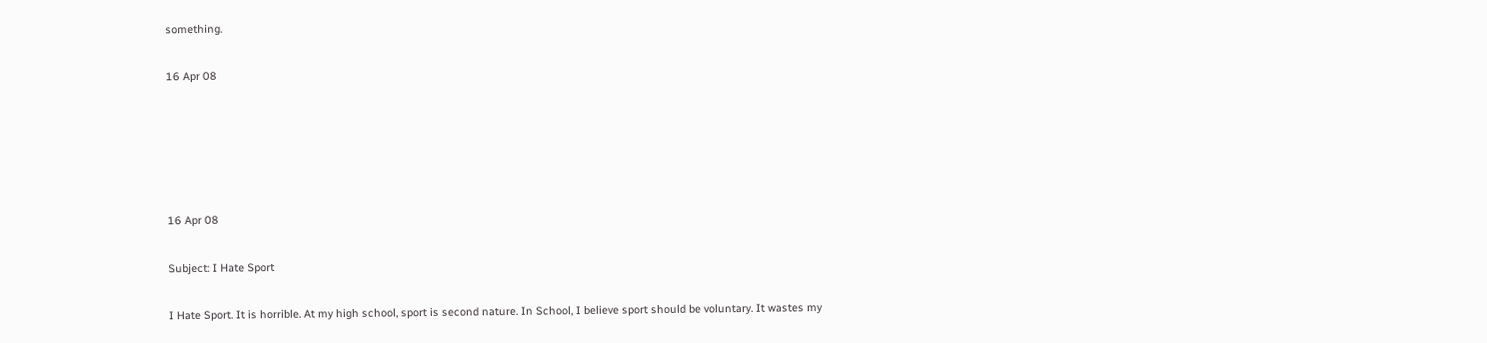something.

16 Apr 08





16 Apr 08

Subject: I Hate Sport

I Hate Sport. It is horrible. At my high school, sport is second nature. In School, I believe sport should be voluntary. It wastes my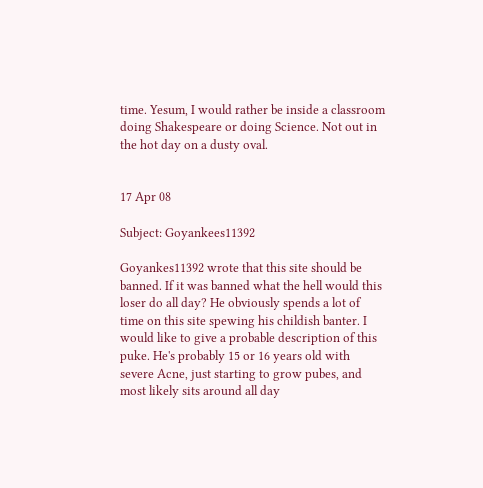time. Yesum, I would rather be inside a classroom doing Shakespeare or doing Science. Not out in the hot day on a dusty oval.


17 Apr 08

Subject: Goyankees11392

Goyankes11392 wrote that this site should be banned. If it was banned what the hell would this loser do all day? He obviously spends a lot of time on this site spewing his childish banter. I would like to give a probable description of this puke. He's probably 15 or 16 years old with severe Acne, just starting to grow pubes, and most likely sits around all day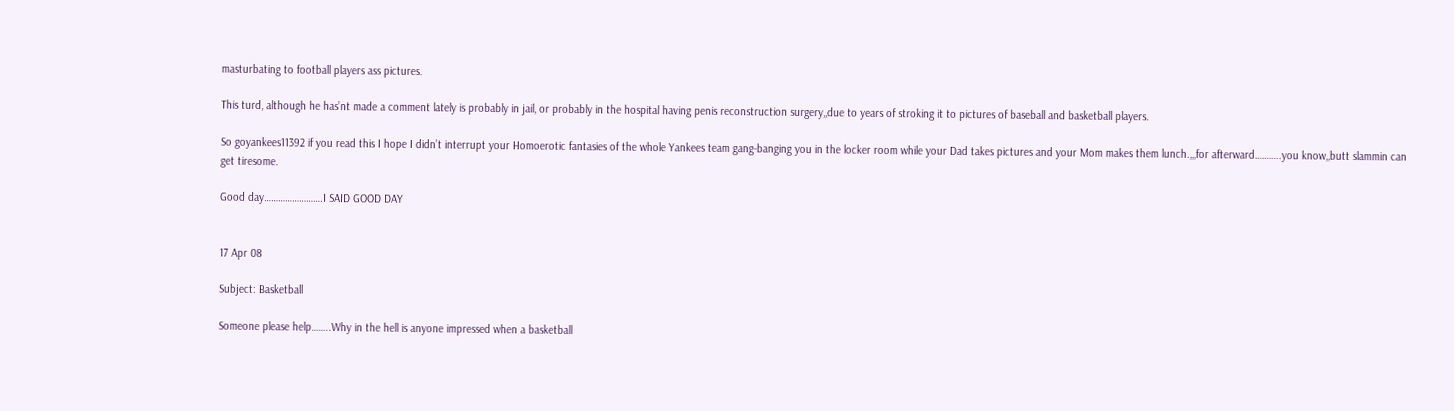masturbating to football players ass pictures.

This turd, although he has’nt made a comment lately is probably in jail, or probably in the hospital having penis reconstruction surgery,,due to years of stroking it to pictures of baseball and basketball players.

So goyankees11392 if you read this I hope I didn’t interrupt your Homoerotic fantasies of the whole Yankees team gang-banging you in the locker room while your Dad takes pictures and your Mom makes them lunch.,,,for afterward………..you know,,butt slammin can get tiresome.

Good day…………………….I SAID GOOD DAY


17 Apr 08

Subject: Basketball

Someone please help……..Why in the hell is anyone impressed when a basketball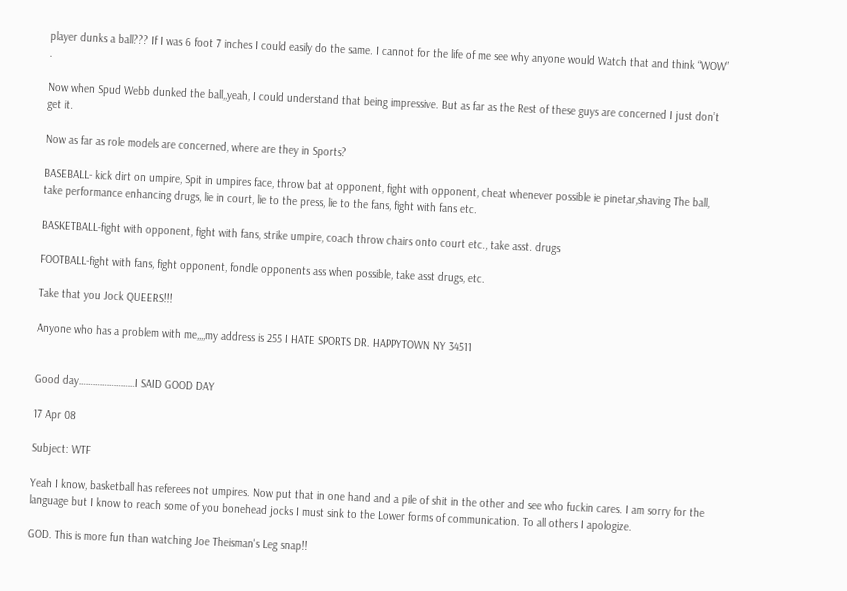player dunks a ball??? If I was 6 foot 7 inches I could easily do the same. I cannot for the life of me see why anyone would Watch that and think “WOW” .

Now when Spud Webb dunked the ball,,yeah, I could understand that being impressive. But as far as the Rest of these guys are concerned I just don’t get it.

Now as far as role models are concerned, where are they in Sports?

BASEBALL- kick dirt on umpire, Spit in umpires face, throw bat at opponent, fight with opponent, cheat whenever possible ie pinetar,shaving The ball, take performance enhancing drugs, lie in court, lie to the press, lie to the fans, fight with fans etc.

BASKETBALL-fight with opponent, fight with fans, strike umpire, coach throw chairs onto court etc., take asst. drugs

FOOTBALL-fight with fans, fight opponent, fondle opponents ass when possible, take asst drugs, etc.

Take that you Jock QUEERS!!!

Anyone who has a problem with me,,,,my address is 255 I HATE SPORTS DR. HAPPYTOWN NY 34511


Good day……………………I SAID GOOD DAY

17 Apr 08

Subject: WTF

Yeah I know, basketball has referees not umpires. Now put that in one hand and a pile of shit in the other and see who fuckin cares. I am sorry for the language but I know to reach some of you bonehead jocks I must sink to the Lower forms of communication. To all others I apologize.

GOD. This is more fun than watching Joe Theisman's Leg snap!!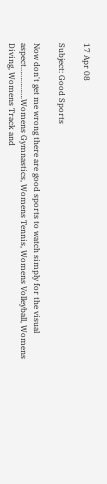17 Apr 08

Subject: Good Sports

Now don't get me wrong there are good sports to watch simply for the visual aspect…………….Womens Gymnastics, Womens Tennis, Womens Volleyball, Womens Diving, Womens Track and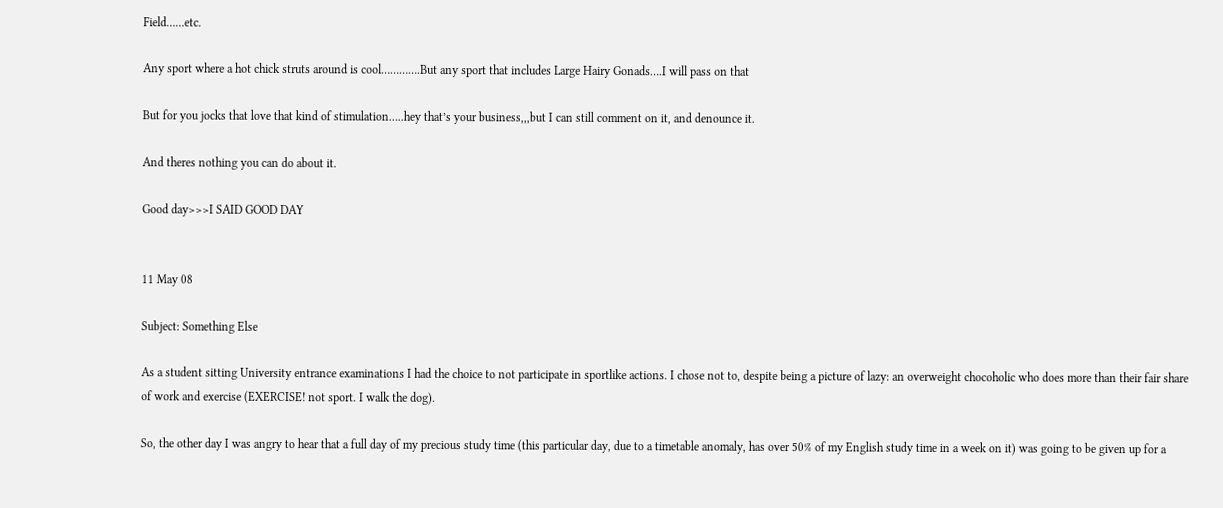Field……etc.

Any sport where a hot chick struts around is cool………….But any sport that includes Large Hairy Gonads….I will pass on that

But for you jocks that love that kind of stimulation…..hey that’s your business,,,but I can still comment on it, and denounce it.

And theres nothing you can do about it.

Good day>>>I SAID GOOD DAY


11 May 08

Subject: Something Else

As a student sitting University entrance examinations I had the choice to not participate in sportlike actions. I chose not to, despite being a picture of lazy: an overweight chocoholic who does more than their fair share of work and exercise (EXERCISE! not sport. I walk the dog).

So, the other day I was angry to hear that a full day of my precious study time (this particular day, due to a timetable anomaly, has over 50% of my English study time in a week on it) was going to be given up for a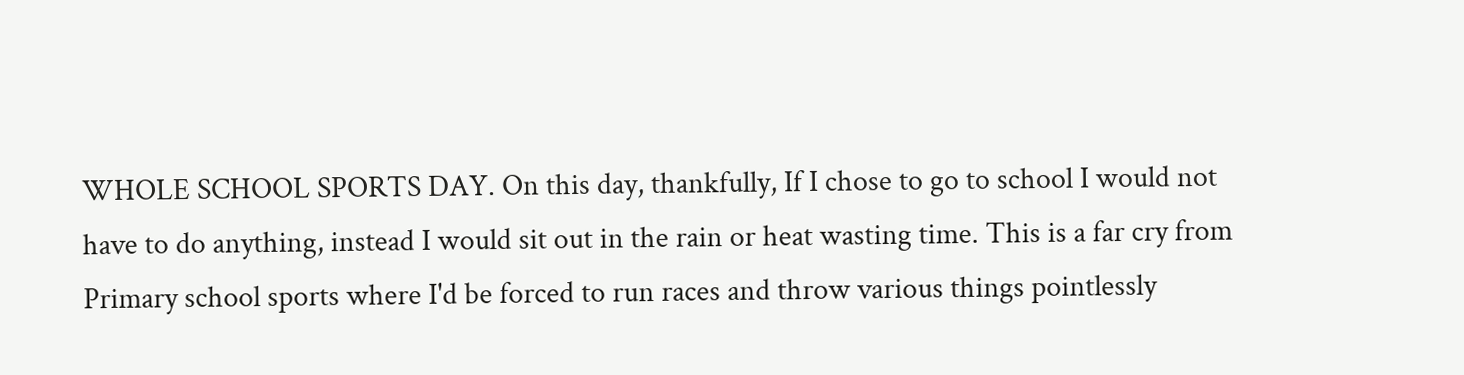WHOLE SCHOOL SPORTS DAY. On this day, thankfully, If I chose to go to school I would not have to do anything, instead I would sit out in the rain or heat wasting time. This is a far cry from Primary school sports where I'd be forced to run races and throw various things pointlessly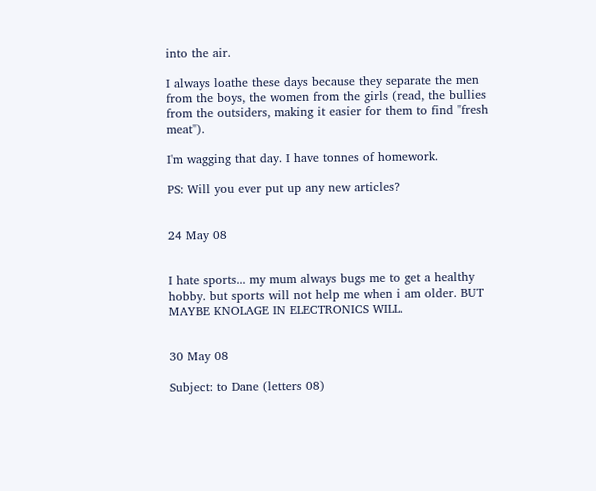into the air.

I always loathe these days because they separate the men from the boys, the women from the girls (read, the bullies from the outsiders, making it easier for them to find "fresh meat").

I'm wagging that day. I have tonnes of homework.

PS: Will you ever put up any new articles?


24 May 08


I hate sports... my mum always bugs me to get a healthy hobby. but sports will not help me when i am older. BUT MAYBE KNOLAGE IN ELECTRONICS WILL.


30 May 08

Subject: to Dane (letters 08)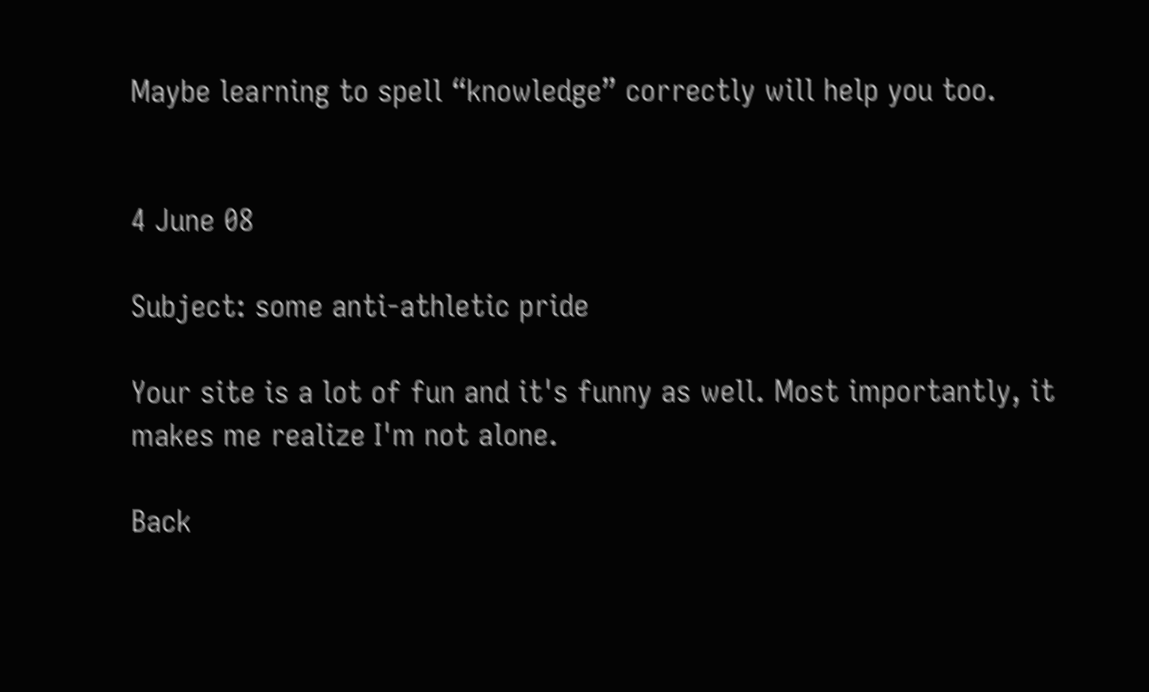Maybe learning to spell “knowledge” correctly will help you too.


4 June 08

Subject: some anti-athletic pride

Your site is a lot of fun and it's funny as well. Most importantly, it makes me realize I'm not alone.

Back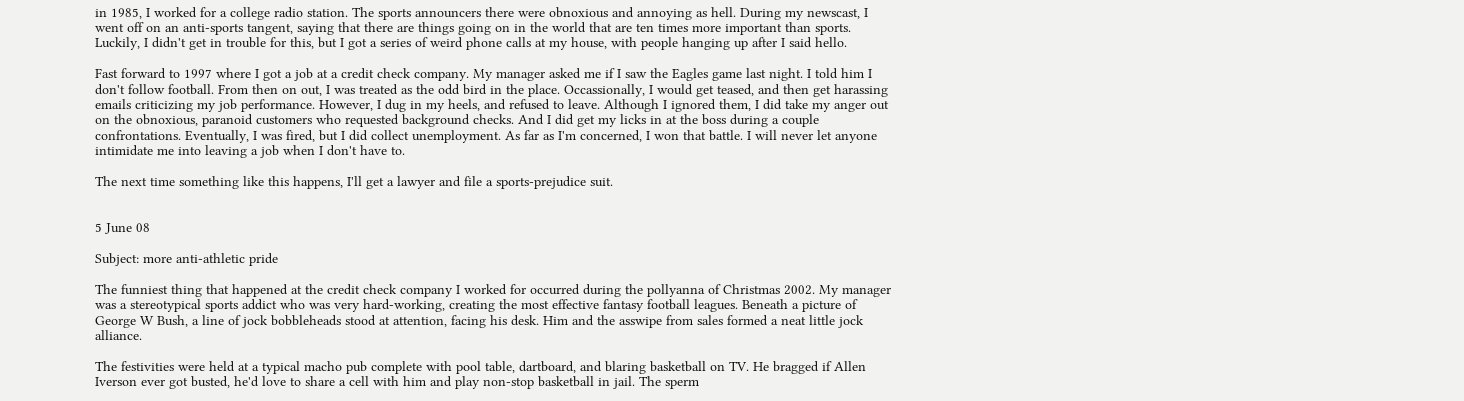in 1985, I worked for a college radio station. The sports announcers there were obnoxious and annoying as hell. During my newscast, I went off on an anti-sports tangent, saying that there are things going on in the world that are ten times more important than sports. Luckily, I didn't get in trouble for this, but I got a series of weird phone calls at my house, with people hanging up after I said hello.

Fast forward to 1997 where I got a job at a credit check company. My manager asked me if I saw the Eagles game last night. I told him I don't follow football. From then on out, I was treated as the odd bird in the place. Occassionally, I would get teased, and then get harassing emails criticizing my job performance. However, I dug in my heels, and refused to leave. Although I ignored them, I did take my anger out on the obnoxious, paranoid customers who requested background checks. And I did get my licks in at the boss during a couple confrontations. Eventually, I was fired, but I did collect unemployment. As far as I'm concerned, I won that battle. I will never let anyone intimidate me into leaving a job when I don't have to.

The next time something like this happens, I'll get a lawyer and file a sports-prejudice suit.


5 June 08

Subject: more anti-athletic pride

The funniest thing that happened at the credit check company I worked for occurred during the pollyanna of Christmas 2002. My manager was a stereotypical sports addict who was very hard-working, creating the most effective fantasy football leagues. Beneath a picture of George W Bush, a line of jock bobbleheads stood at attention, facing his desk. Him and the asswipe from sales formed a neat little jock alliance.

The festivities were held at a typical macho pub complete with pool table, dartboard, and blaring basketball on TV. He bragged if Allen Iverson ever got busted, he'd love to share a cell with him and play non-stop basketball in jail. The sperm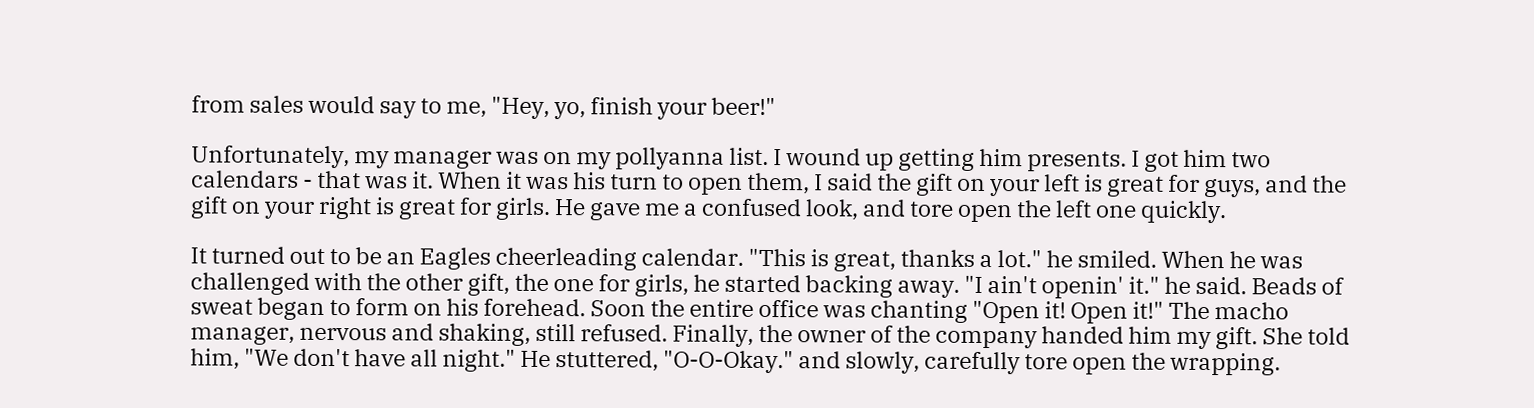from sales would say to me, "Hey, yo, finish your beer!"

Unfortunately, my manager was on my pollyanna list. I wound up getting him presents. I got him two calendars - that was it. When it was his turn to open them, I said the gift on your left is great for guys, and the gift on your right is great for girls. He gave me a confused look, and tore open the left one quickly.

It turned out to be an Eagles cheerleading calendar. "This is great, thanks a lot." he smiled. When he was challenged with the other gift, the one for girls, he started backing away. "I ain't openin' it." he said. Beads of sweat began to form on his forehead. Soon the entire office was chanting "Open it! Open it!" The macho manager, nervous and shaking, still refused. Finally, the owner of the company handed him my gift. She told him, "We don't have all night." He stuttered, "O-O-Okay." and slowly, carefully tore open the wrapping.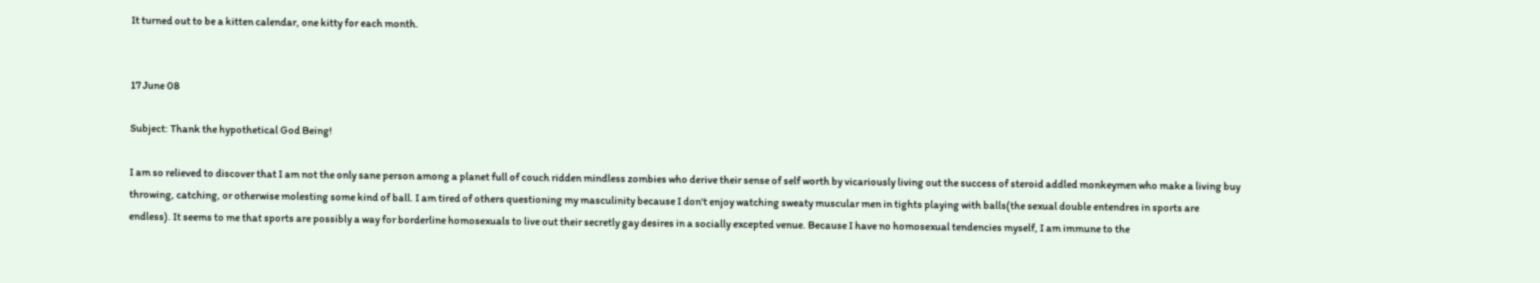It turned out to be a kitten calendar, one kitty for each month.


17 June 08

Subject: Thank the hypothetical God Being!

I am so relieved to discover that I am not the only sane person among a planet full of couch ridden mindless zombies who derive their sense of self worth by vicariously living out the success of steroid addled monkeymen who make a living buy throwing, catching, or otherwise molesting some kind of ball. I am tired of others questioning my masculinity because I don't enjoy watching sweaty muscular men in tights playing with balls(the sexual double entendres in sports are endless). It seems to me that sports are possibly a way for borderline homosexuals to live out their secretly gay desires in a socially excepted venue. Because I have no homosexual tendencies myself, I am immune to the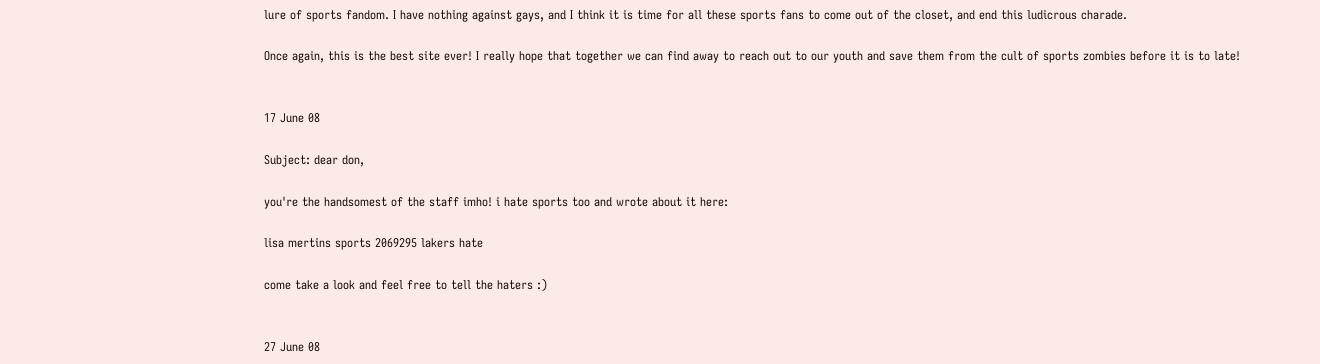lure of sports fandom. I have nothing against gays, and I think it is time for all these sports fans to come out of the closet, and end this ludicrous charade.

Once again, this is the best site ever! I really hope that together we can find away to reach out to our youth and save them from the cult of sports zombies before it is to late!


17 June 08

Subject: dear don,

you're the handsomest of the staff imho! i hate sports too and wrote about it here:

lisa mertins sports 2069295 lakers hate

come take a look and feel free to tell the haters :)


27 June 08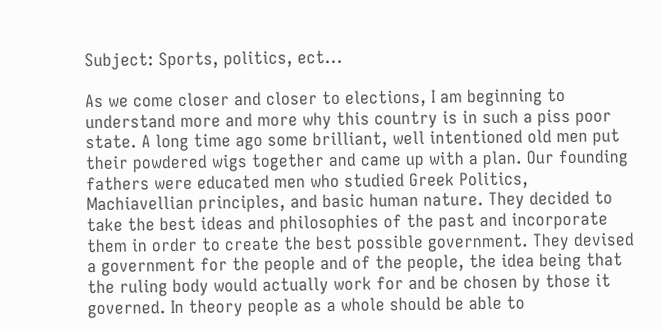Subject: Sports, politics, ect...

As we come closer and closer to elections, I am beginning to understand more and more why this country is in such a piss poor state. A long time ago some brilliant, well intentioned old men put their powdered wigs together and came up with a plan. Our founding fathers were educated men who studied Greek Politics, Machiavellian principles, and basic human nature. They decided to take the best ideas and philosophies of the past and incorporate them in order to create the best possible government. They devised a government for the people and of the people, the idea being that the ruling body would actually work for and be chosen by those it governed. In theory people as a whole should be able to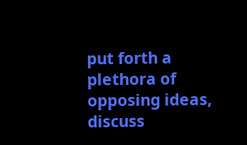put forth a plethora of opposing ideas, discuss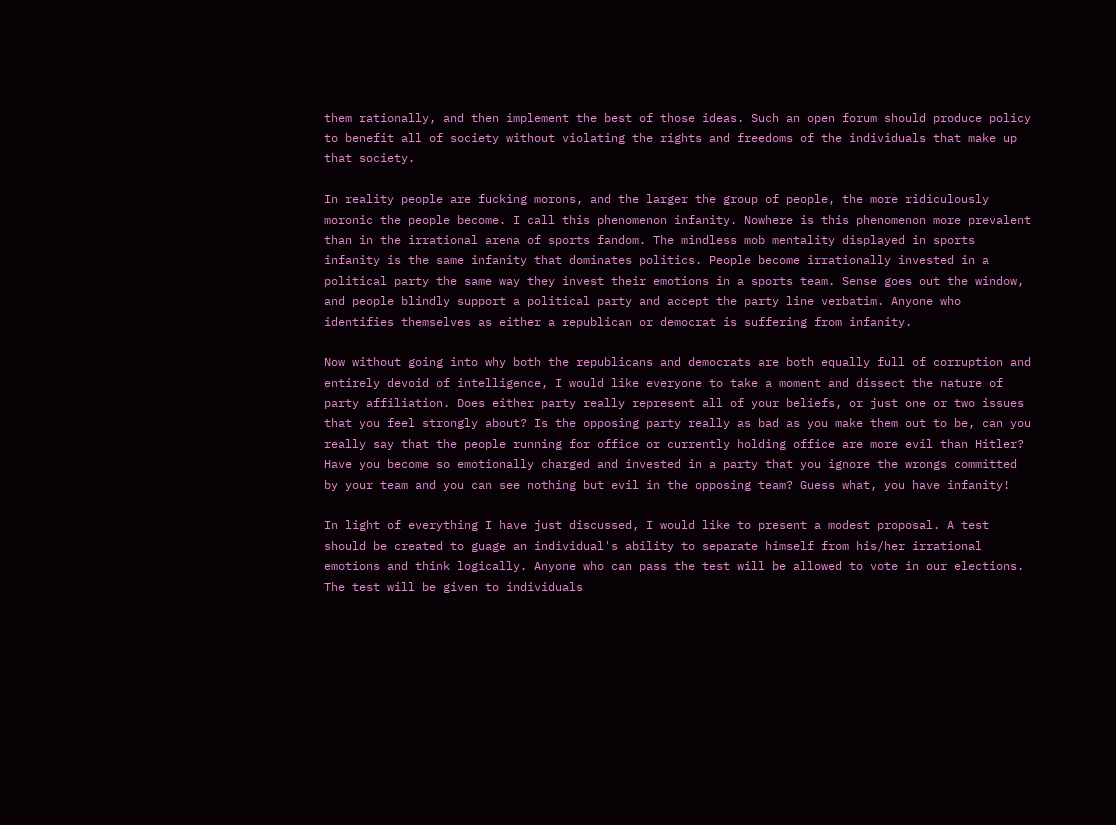them rationally, and then implement the best of those ideas. Such an open forum should produce policy to benefit all of society without violating the rights and freedoms of the individuals that make up that society.

In reality people are fucking morons, and the larger the group of people, the more ridiculously moronic the people become. I call this phenomenon infanity. Nowhere is this phenomenon more prevalent than in the irrational arena of sports fandom. The mindless mob mentality displayed in sports infanity is the same infanity that dominates politics. People become irrationally invested in a political party the same way they invest their emotions in a sports team. Sense goes out the window, and people blindly support a political party and accept the party line verbatim. Anyone who identifies themselves as either a republican or democrat is suffering from infanity.

Now without going into why both the republicans and democrats are both equally full of corruption and entirely devoid of intelligence, I would like everyone to take a moment and dissect the nature of party affiliation. Does either party really represent all of your beliefs, or just one or two issues that you feel strongly about? Is the opposing party really as bad as you make them out to be, can you really say that the people running for office or currently holding office are more evil than Hitler? Have you become so emotionally charged and invested in a party that you ignore the wrongs committed by your team and you can see nothing but evil in the opposing team? Guess what, you have infanity!

In light of everything I have just discussed, I would like to present a modest proposal. A test should be created to guage an individual's ability to separate himself from his/her irrational emotions and think logically. Anyone who can pass the test will be allowed to vote in our elections. The test will be given to individuals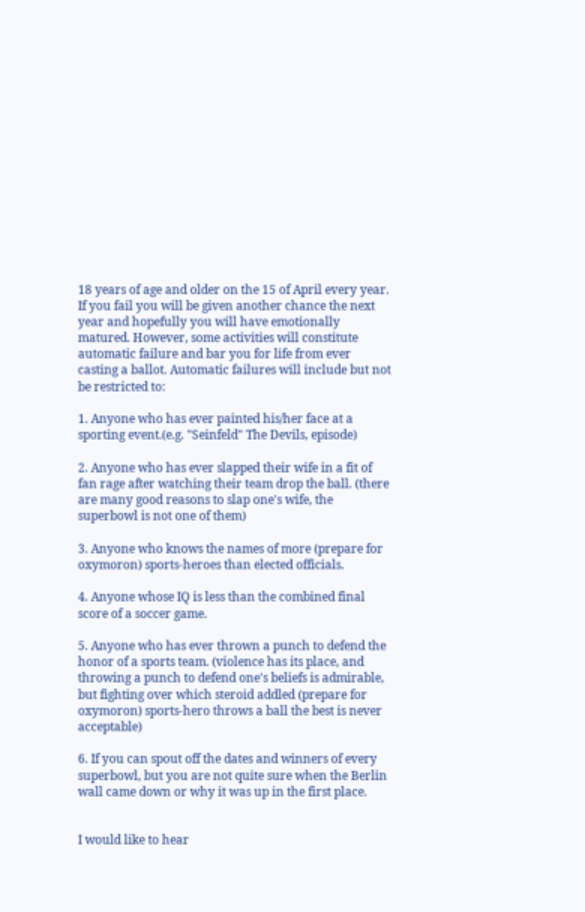18 years of age and older on the 15 of April every year. If you fail you will be given another chance the next year and hopefully you will have emotionally matured. However, some activities will constitute automatic failure and bar you for life from ever casting a ballot. Automatic failures will include but not be restricted to:

1. Anyone who has ever painted his/her face at a sporting event.(e.g. "Seinfeld" The Devils, episode)

2. Anyone who has ever slapped their wife in a fit of fan rage after watching their team drop the ball. (there are many good reasons to slap one's wife, the superbowl is not one of them)

3. Anyone who knows the names of more (prepare for oxymoron) sports-heroes than elected officials.

4. Anyone whose IQ is less than the combined final score of a soccer game.

5. Anyone who has ever thrown a punch to defend the honor of a sports team. (violence has its place, and throwing a punch to defend one's beliefs is admirable, but fighting over which steroid addled (prepare for oxymoron) sports-hero throws a ball the best is never acceptable)

6. If you can spout off the dates and winners of every superbowl, but you are not quite sure when the Berlin wall came down or why it was up in the first place.


I would like to hear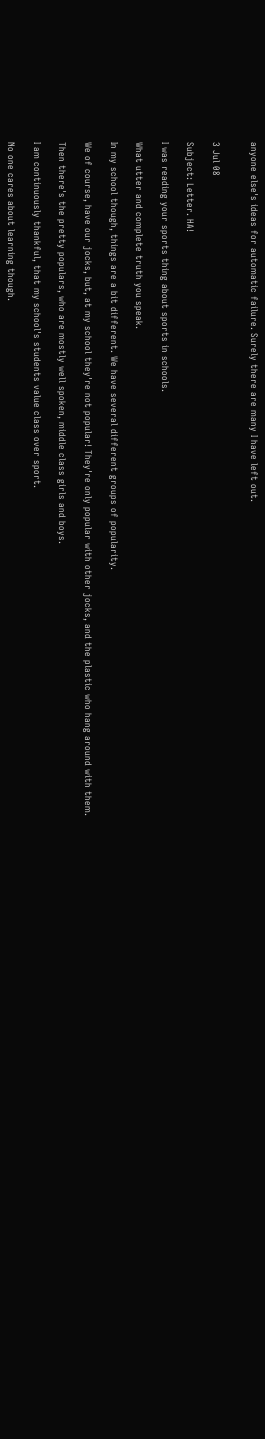anyone else's ideas for automatic failure. Surely there are many I have left out.


3 Jul 08

Subject: Letter. HA!

I was reading your sports thing about sports in schools.

What utter and complete truth you speak.

In my school though, things are a bit different. We have several different groups of popularity.

We of course, have our jocks, but, at my school they're not popular! They're only popular with other jocks, and the plastic who hang around with them.

Then there's the pretty populars, who are mostly well spoken, middle class girls and boys.

I am continuously thankful, that my school's students value class over sport.

No one cares about learning though.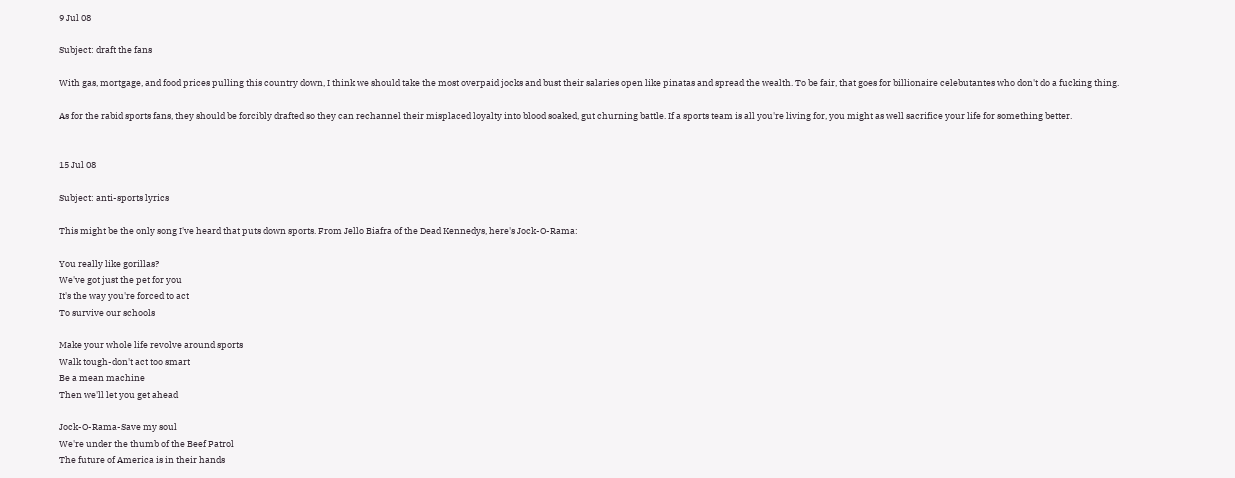9 Jul 08

Subject: draft the fans

With gas, mortgage, and food prices pulling this country down, I think we should take the most overpaid jocks and bust their salaries open like pinatas and spread the wealth. To be fair, that goes for billionaire celebutantes who don't do a fucking thing.

As for the rabid sports fans, they should be forcibly drafted so they can rechannel their misplaced loyalty into blood soaked, gut churning battle. If a sports team is all you're living for, you might as well sacrifice your life for something better.


15 Jul 08

Subject: anti-sports lyrics

This might be the only song I've heard that puts down sports. From Jello Biafra of the Dead Kennedys, here's Jock-O-Rama:

You really like gorillas?
We've got just the pet for you
It's the way you're forced to act
To survive our schools

Make your whole life revolve around sports
Walk tough-don't act too smart
Be a mean machine
Then we'll let you get ahead

Jock-O-Rama-Save my soul
We're under the thumb of the Beef Patrol
The future of America is in their hands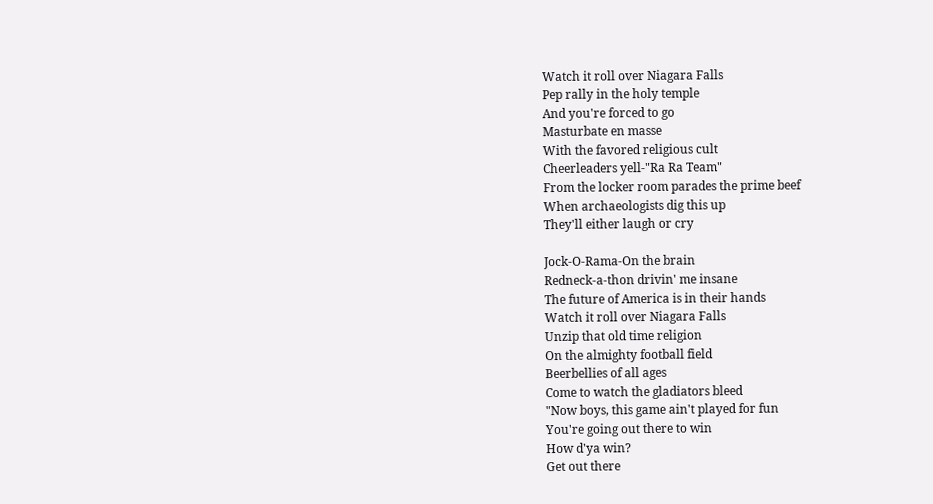Watch it roll over Niagara Falls
Pep rally in the holy temple
And you're forced to go
Masturbate en masse
With the favored religious cult
Cheerleaders yell-"Ra Ra Team"
From the locker room parades the prime beef
When archaeologists dig this up
They'll either laugh or cry

Jock-O-Rama-On the brain
Redneck-a-thon drivin' me insane
The future of America is in their hands
Watch it roll over Niagara Falls
Unzip that old time religion
On the almighty football field
Beerbellies of all ages
Come to watch the gladiators bleed
"Now boys, this game ain't played for fun
You're going out there to win
How d'ya win?
Get out there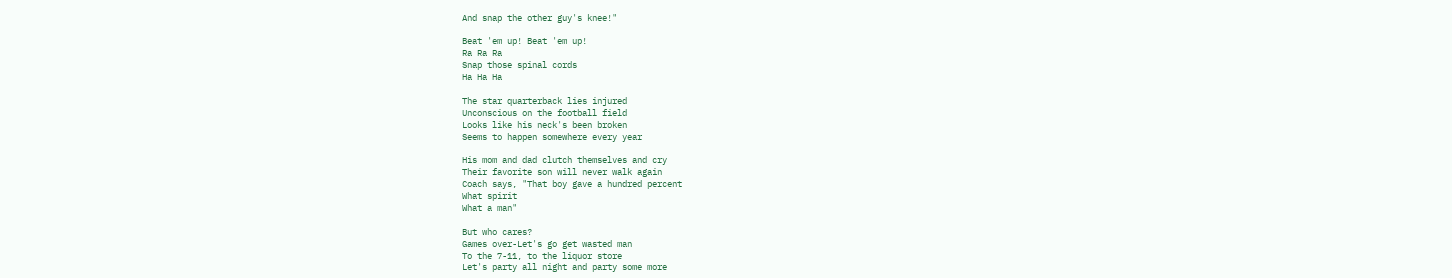And snap the other guy's knee!"

Beat 'em up! Beat 'em up!
Ra Ra Ra
Snap those spinal cords
Ha Ha Ha

The star quarterback lies injured
Unconscious on the football field
Looks like his neck's been broken
Seems to happen somewhere every year

His mom and dad clutch themselves and cry
Their favorite son will never walk again
Coach says, "That boy gave a hundred percent
What spirit
What a man"

But who cares?
Games over-Let's go get wasted man
To the 7-11, to the liquor store
Let's party all night and party some more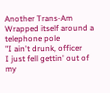Another Trans-Am
Wrapped itself around a telephone pole
"I ain't drunk, officer
I just fell gettin' out of my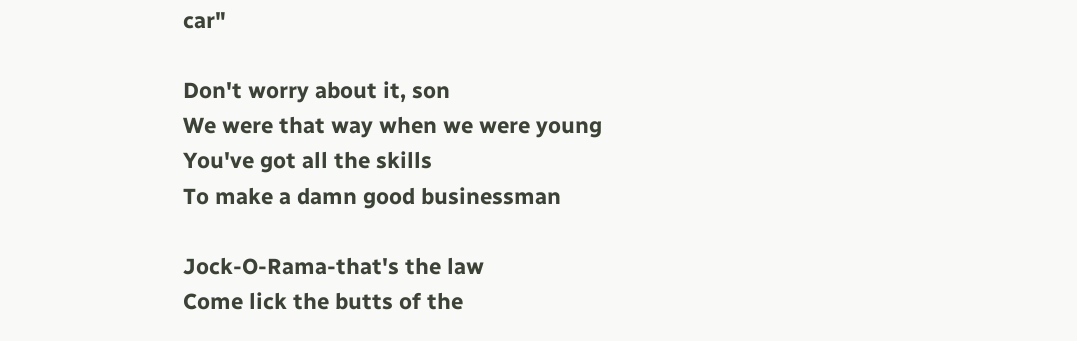car"

Don't worry about it, son
We were that way when we were young
You've got all the skills
To make a damn good businessman

Jock-O-Rama-that's the law
Come lick the butts of the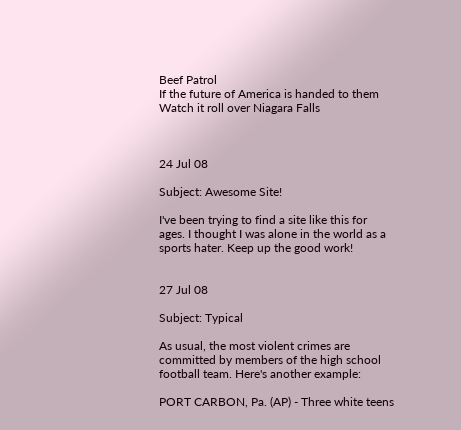Beef Patrol
If the future of America is handed to them
Watch it roll over Niagara Falls



24 Jul 08

Subject: Awesome Site!

I've been trying to find a site like this for ages. I thought I was alone in the world as a sports hater. Keep up the good work!


27 Jul 08

Subject: Typical

As usual, the most violent crimes are committed by members of the high school football team. Here's another example:

PORT CARBON, Pa. (AP) - Three white teens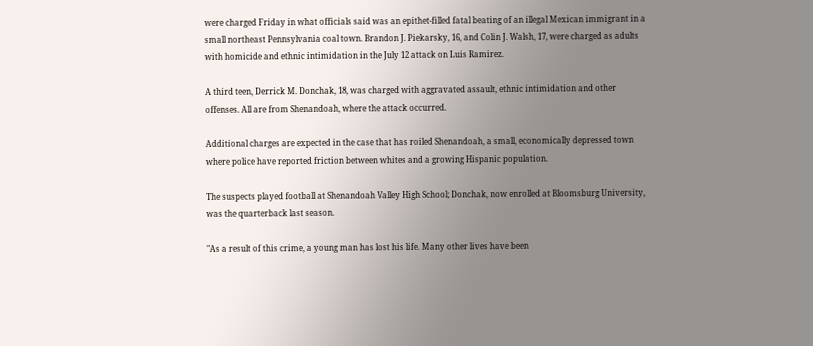were charged Friday in what officials said was an epithet-filled fatal beating of an illegal Mexican immigrant in a small northeast Pennsylvania coal town. Brandon J. Piekarsky, 16, and Colin J. Walsh, 17, were charged as adults with homicide and ethnic intimidation in the July 12 attack on Luis Ramirez.

A third teen, Derrick M. Donchak, 18, was charged with aggravated assault, ethnic intimidation and other offenses. All are from Shenandoah, where the attack occurred.

Additional charges are expected in the case that has roiled Shenandoah, a small, economically depressed town where police have reported friction between whites and a growing Hispanic population.

The suspects played football at Shenandoah Valley High School; Donchak, now enrolled at Bloomsburg University, was the quarterback last season.

"As a result of this crime, a young man has lost his life. Many other lives have been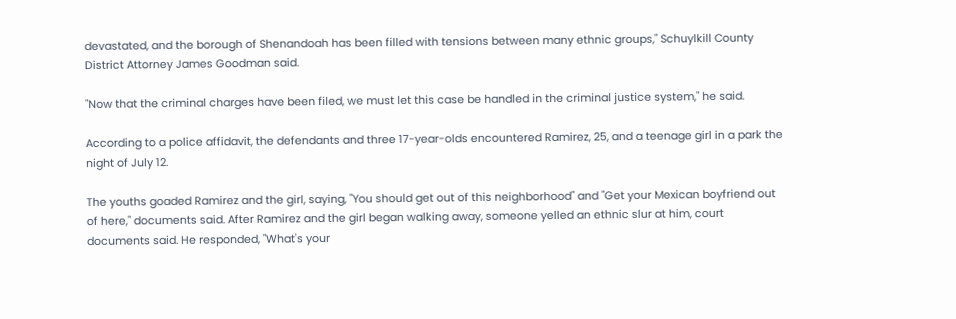devastated, and the borough of Shenandoah has been filled with tensions between many ethnic groups," Schuylkill County District Attorney James Goodman said.

"Now that the criminal charges have been filed, we must let this case be handled in the criminal justice system," he said.

According to a police affidavit, the defendants and three 17-year-olds encountered Ramirez, 25, and a teenage girl in a park the night of July 12.

The youths goaded Ramirez and the girl, saying, "You should get out of this neighborhood" and "Get your Mexican boyfriend out of here," documents said. After Ramirez and the girl began walking away, someone yelled an ethnic slur at him, court documents said. He responded, "What's your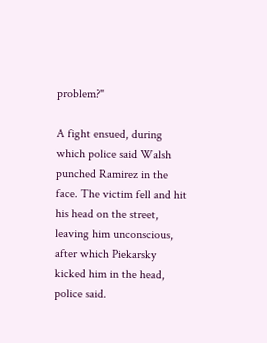problem?"

A fight ensued, during which police said Walsh punched Ramirez in the face. The victim fell and hit his head on the street, leaving him unconscious, after which Piekarsky kicked him in the head, police said.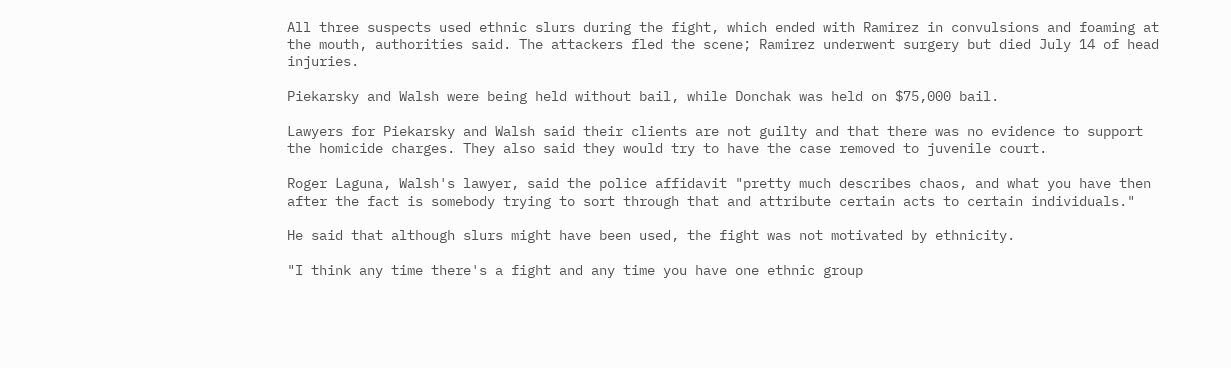All three suspects used ethnic slurs during the fight, which ended with Ramirez in convulsions and foaming at the mouth, authorities said. The attackers fled the scene; Ramirez underwent surgery but died July 14 of head injuries.

Piekarsky and Walsh were being held without bail, while Donchak was held on $75,000 bail.

Lawyers for Piekarsky and Walsh said their clients are not guilty and that there was no evidence to support the homicide charges. They also said they would try to have the case removed to juvenile court.

Roger Laguna, Walsh's lawyer, said the police affidavit "pretty much describes chaos, and what you have then after the fact is somebody trying to sort through that and attribute certain acts to certain individuals."

He said that although slurs might have been used, the fight was not motivated by ethnicity.

"I think any time there's a fight and any time you have one ethnic group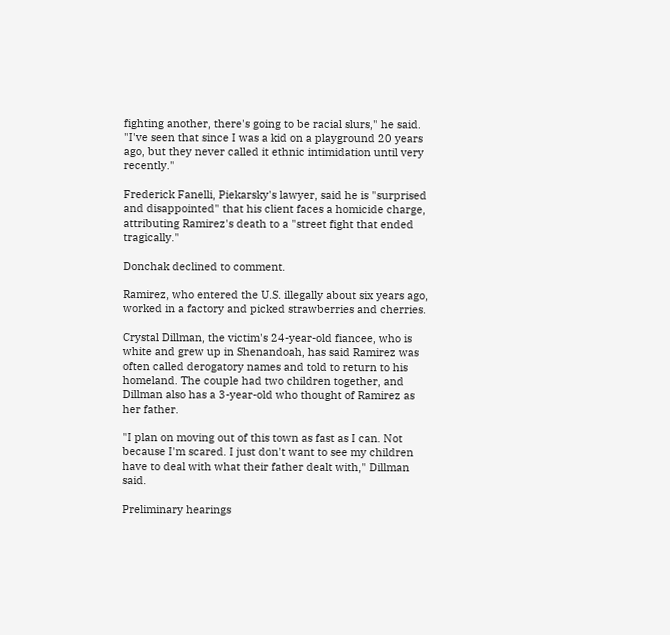fighting another, there's going to be racial slurs," he said. "I've seen that since I was a kid on a playground 20 years ago, but they never called it ethnic intimidation until very recently."

Frederick Fanelli, Piekarsky's lawyer, said he is "surprised and disappointed" that his client faces a homicide charge, attributing Ramirez's death to a "street fight that ended tragically."

Donchak declined to comment.

Ramirez, who entered the U.S. illegally about six years ago, worked in a factory and picked strawberries and cherries.

Crystal Dillman, the victim's 24-year-old fiancee, who is white and grew up in Shenandoah, has said Ramirez was often called derogatory names and told to return to his homeland. The couple had two children together, and Dillman also has a 3-year-old who thought of Ramirez as her father.

"I plan on moving out of this town as fast as I can. Not because I'm scared. I just don't want to see my children have to deal with what their father dealt with," Dillman said.

Preliminary hearings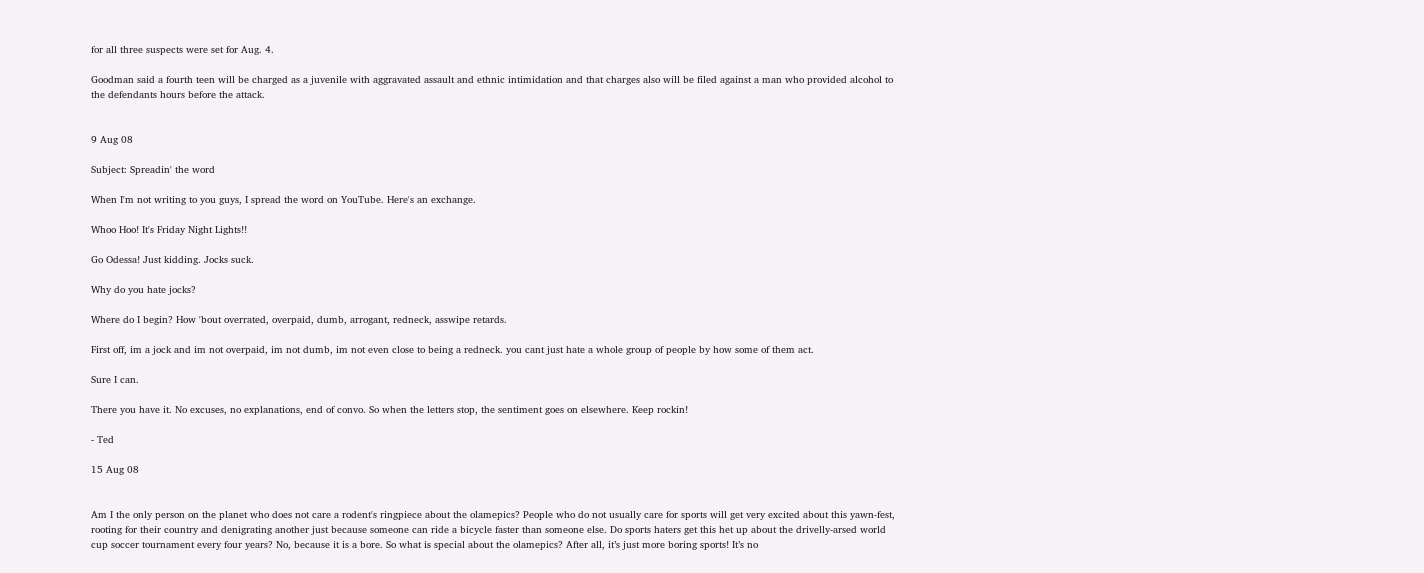for all three suspects were set for Aug. 4.

Goodman said a fourth teen will be charged as a juvenile with aggravated assault and ethnic intimidation and that charges also will be filed against a man who provided alcohol to the defendants hours before the attack.


9 Aug 08

Subject: Spreadin' the word

When I'm not writing to you guys, I spread the word on YouTube. Here's an exchange.

Whoo Hoo! It's Friday Night Lights!!

Go Odessa! Just kidding. Jocks suck.

Why do you hate jocks?

Where do I begin? How 'bout overrated, overpaid, dumb, arrogant, redneck, asswipe retards.

First off, im a jock and im not overpaid, im not dumb, im not even close to being a redneck. you cant just hate a whole group of people by how some of them act.

Sure I can.

There you have it. No excuses, no explanations, end of convo. So when the letters stop, the sentiment goes on elsewhere. Keep rockin!

- Ted

15 Aug 08


Am I the only person on the planet who does not care a rodent's ringpiece about the olamepics? People who do not usually care for sports will get very excited about this yawn-fest, rooting for their country and denigrating another just because someone can ride a bicycle faster than someone else. Do sports haters get this het up about the drivelly-arsed world cup soccer tournament every four years? No, because it is a bore. So what is special about the olamepics? After all, it’s just more boring sports! It’s no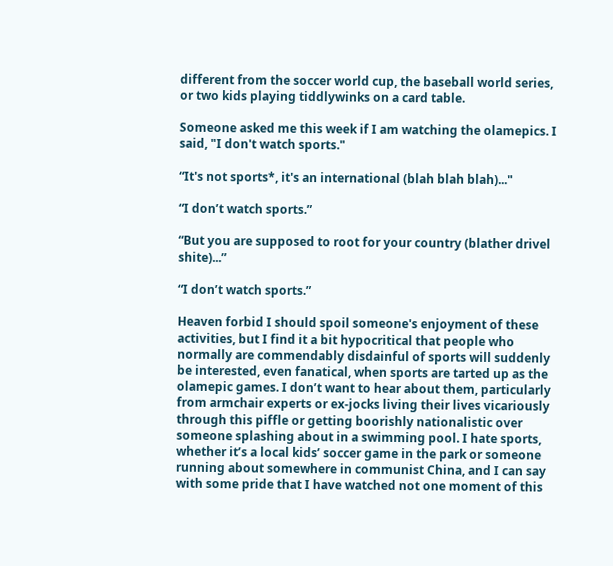different from the soccer world cup, the baseball world series, or two kids playing tiddlywinks on a card table.

Someone asked me this week if I am watching the olamepics. I said, "I don't watch sports."

“It's not sports*, it's an international (blah blah blah)..."

“I don’t watch sports.”

“But you are supposed to root for your country (blather drivel shite)...”

“I don’t watch sports.”

Heaven forbid I should spoil someone's enjoyment of these activities, but I find it a bit hypocritical that people who normally are commendably disdainful of sports will suddenly be interested, even fanatical, when sports are tarted up as the olamepic games. I don’t want to hear about them, particularly from armchair experts or ex-jocks living their lives vicariously through this piffle or getting boorishly nationalistic over someone splashing about in a swimming pool. I hate sports, whether it’s a local kids’ soccer game in the park or someone running about somewhere in communist China, and I can say with some pride that I have watched not one moment of this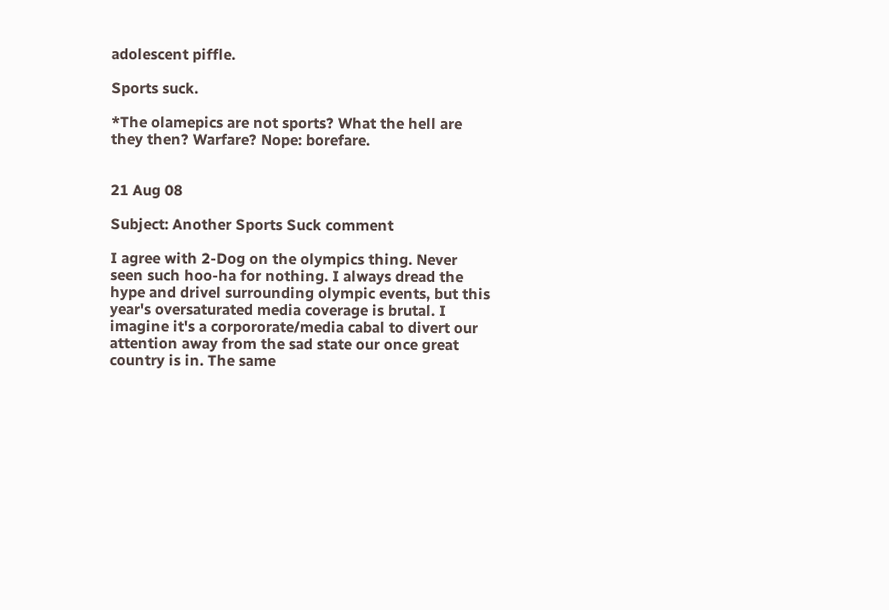adolescent piffle.

Sports suck.

*The olamepics are not sports? What the hell are they then? Warfare? Nope: borefare.


21 Aug 08

Subject: Another Sports Suck comment

I agree with 2-Dog on the olympics thing. Never seen such hoo-ha for nothing. I always dread the hype and drivel surrounding olympic events, but this year's oversaturated media coverage is brutal. I imagine it's a corpororate/media cabal to divert our attention away from the sad state our once great country is in. The same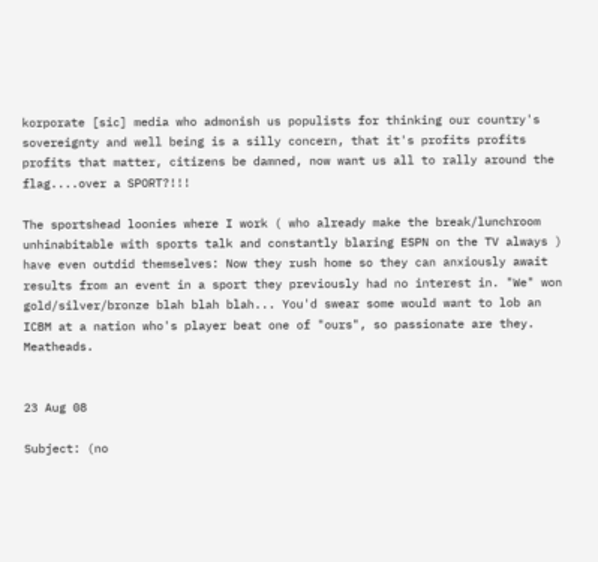korporate [sic] media who admonish us populists for thinking our country's sovereignty and well being is a silly concern, that it's profits profits profits that matter, citizens be damned, now want us all to rally around the flag....over a SPORT?!!!

The sportshead loonies where I work ( who already make the break/lunchroom unhinabitable with sports talk and constantly blaring ESPN on the TV always ) have even outdid themselves: Now they rush home so they can anxiously await results from an event in a sport they previously had no interest in. "We" won gold/silver/bronze blah blah blah... You'd swear some would want to lob an ICBM at a nation who's player beat one of "ours", so passionate are they. Meatheads.


23 Aug 08

Subject: (no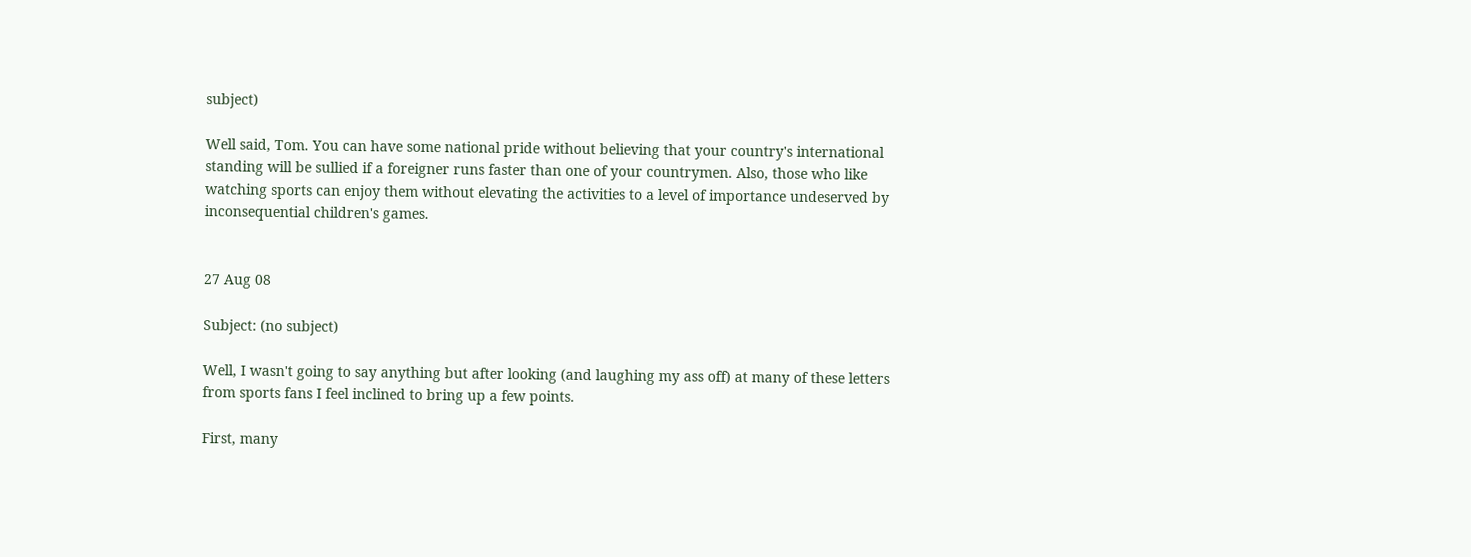subject)

Well said, Tom. You can have some national pride without believing that your country's international standing will be sullied if a foreigner runs faster than one of your countrymen. Also, those who like watching sports can enjoy them without elevating the activities to a level of importance undeserved by inconsequential children's games.


27 Aug 08

Subject: (no subject)

Well, I wasn't going to say anything but after looking (and laughing my ass off) at many of these letters from sports fans I feel inclined to bring up a few points.

First, many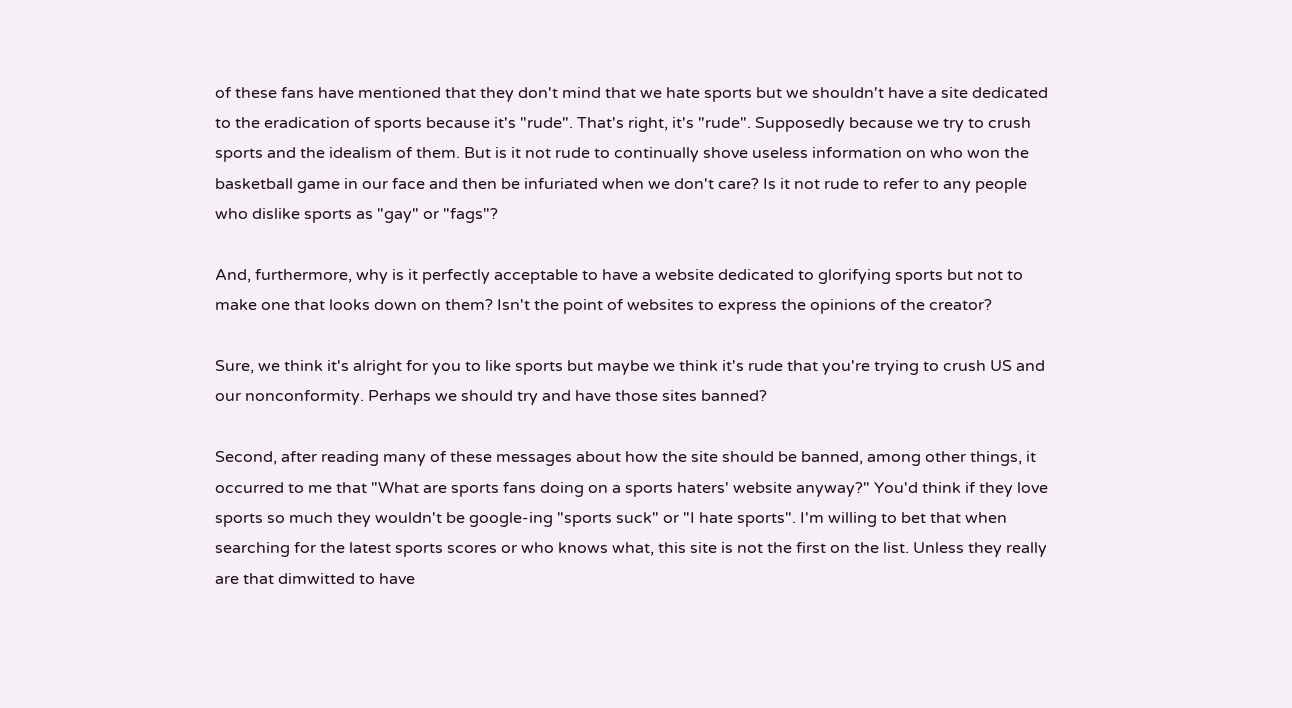of these fans have mentioned that they don't mind that we hate sports but we shouldn't have a site dedicated to the eradication of sports because it's "rude". That's right, it's "rude". Supposedly because we try to crush sports and the idealism of them. But is it not rude to continually shove useless information on who won the basketball game in our face and then be infuriated when we don't care? Is it not rude to refer to any people who dislike sports as "gay" or "fags"?

And, furthermore, why is it perfectly acceptable to have a website dedicated to glorifying sports but not to make one that looks down on them? Isn't the point of websites to express the opinions of the creator?

Sure, we think it's alright for you to like sports but maybe we think it's rude that you're trying to crush US and our nonconformity. Perhaps we should try and have those sites banned?

Second, after reading many of these messages about how the site should be banned, among other things, it occurred to me that "What are sports fans doing on a sports haters' website anyway?" You'd think if they love sports so much they wouldn't be google-ing "sports suck" or "I hate sports". I'm willing to bet that when searching for the latest sports scores or who knows what, this site is not the first on the list. Unless they really are that dimwitted to have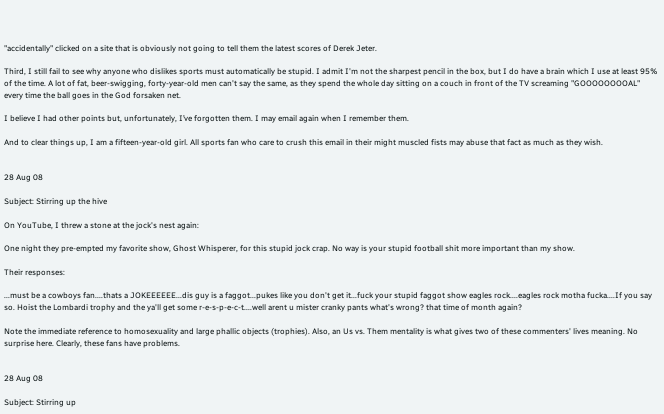"accidentally" clicked on a site that is obviously not going to tell them the latest scores of Derek Jeter.

Third, I still fail to see why anyone who dislikes sports must automatically be stupid. I admit I'm not the sharpest pencil in the box, but I do have a brain which I use at least 95% of the time. A lot of fat, beer-swigging, forty-year-old men can't say the same, as they spend the whole day sitting on a couch in front of the TV screaming "GOOOOOOOOAL" every time the ball goes in the God forsaken net.

I believe I had other points but, unfortunately, I’ve forgotten them. I may email again when I remember them.

And to clear things up, I am a fifteen-year-old girl. All sports fan who care to crush this email in their might muscled fists may abuse that fact as much as they wish.


28 Aug 08

Subject: Stirring up the hive

On YouTube, I threw a stone at the jock's nest again:

One night they pre-empted my favorite show, Ghost Whisperer, for this stupid jock crap. No way is your stupid football shit more important than my show.

Their responses:

...must be a cowboys fan....thats a JOKEEEEEE...dis guy is a faggot...pukes like you don't get it...fuck your stupid faggot show eagles rock....eagles rock motha fucka....If you say so. Hoist the Lombardi trophy and the ya'll get some r-e-s-p-e-c-t....well arent u mister cranky pants what's wrong? that time of month again?

Note the immediate reference to homosexuality and large phallic objects (trophies). Also, an Us vs. Them mentality is what gives two of these commenters' lives meaning. No surprise here. Clearly, these fans have problems.


28 Aug 08

Subject: Stirring up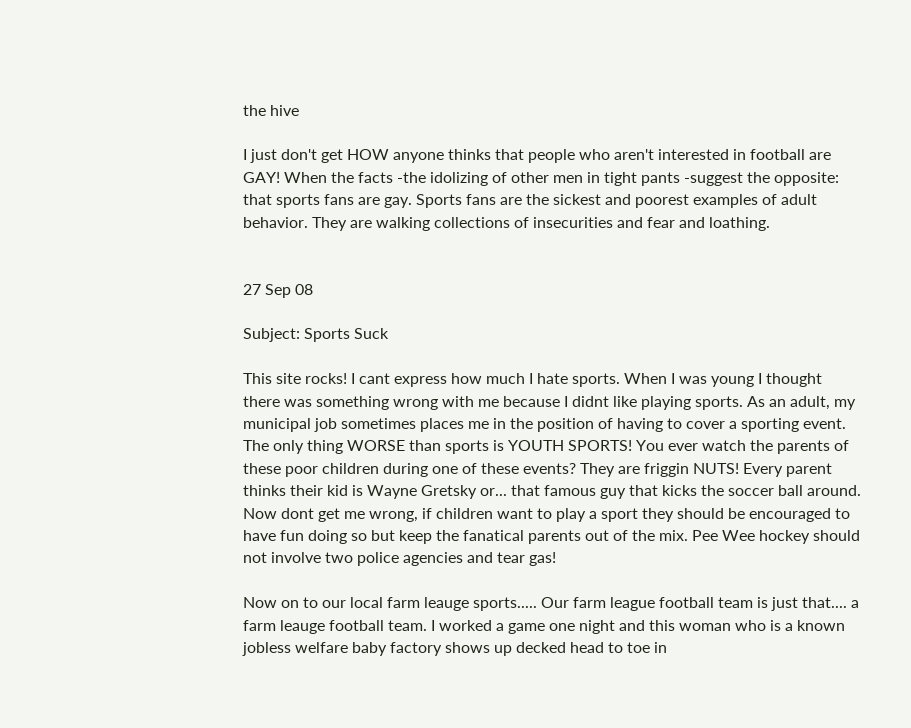the hive

I just don't get HOW anyone thinks that people who aren't interested in football are GAY! When the facts -the idolizing of other men in tight pants -suggest the opposite: that sports fans are gay. Sports fans are the sickest and poorest examples of adult behavior. They are walking collections of insecurities and fear and loathing.


27 Sep 08

Subject: Sports Suck

This site rocks! I cant express how much I hate sports. When I was young I thought there was something wrong with me because I didnt like playing sports. As an adult, my municipal job sometimes places me in the position of having to cover a sporting event. The only thing WORSE than sports is YOUTH SPORTS! You ever watch the parents of these poor children during one of these events? They are friggin NUTS! Every parent thinks their kid is Wayne Gretsky or... that famous guy that kicks the soccer ball around. Now dont get me wrong, if children want to play a sport they should be encouraged to have fun doing so but keep the fanatical parents out of the mix. Pee Wee hockey should not involve two police agencies and tear gas!

Now on to our local farm leauge sports..... Our farm league football team is just that.... a farm leauge football team. I worked a game one night and this woman who is a known jobless welfare baby factory shows up decked head to toe in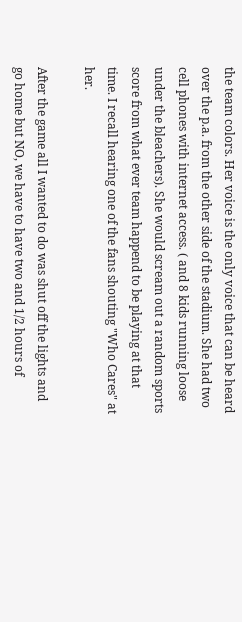the team colors. Her voice is the only voice that can be heard over the p.a. from the other side of the stadium. She had two cell phones with internet access. ( and 8 kids running loose under the bleachers). She would scream out a random sports score from what ever team happend to be playing at that time. I recall hearing one of the fans shouting "Who Cares" at her.

After the game all I wanted to do was shut off the lights and go home but NO, we have to have two and 1/2 hours of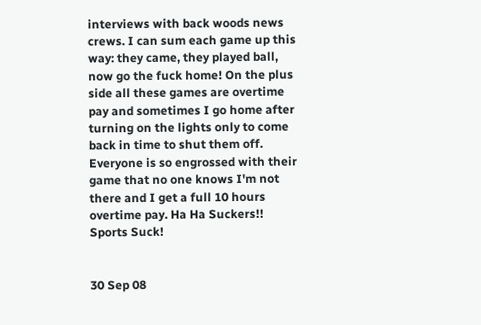interviews with back woods news crews. I can sum each game up this way: they came, they played ball, now go the fuck home! On the plus side all these games are overtime pay and sometimes I go home after turning on the lights only to come back in time to shut them off. Everyone is so engrossed with their game that no one knows I'm not there and I get a full 10 hours overtime pay. Ha Ha Suckers!! Sports Suck!


30 Sep 08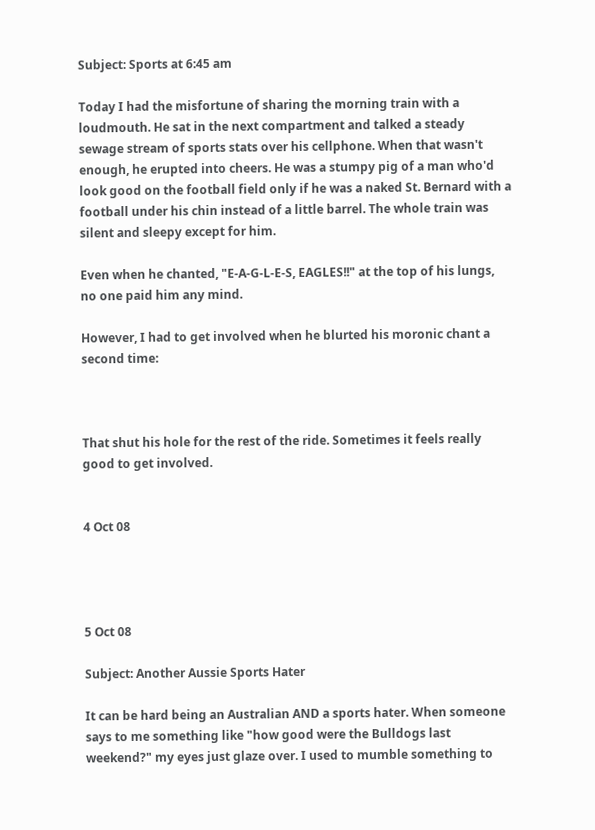Subject: Sports at 6:45 am

Today I had the misfortune of sharing the morning train with a loudmouth. He sat in the next compartment and talked a steady sewage stream of sports stats over his cellphone. When that wasn't enough, he erupted into cheers. He was a stumpy pig of a man who'd look good on the football field only if he was a naked St. Bernard with a football under his chin instead of a little barrel. The whole train was silent and sleepy except for him.

Even when he chanted, "E-A-G-L-E-S, EAGLES!!" at the top of his lungs, no one paid him any mind.

However, I had to get involved when he blurted his moronic chant a second time:



That shut his hole for the rest of the ride. Sometimes it feels really good to get involved.


4 Oct 08




5 Oct 08

Subject: Another Aussie Sports Hater

It can be hard being an Australian AND a sports hater. When someone says to me something like "how good were the Bulldogs last weekend?" my eyes just glaze over. I used to mumble something to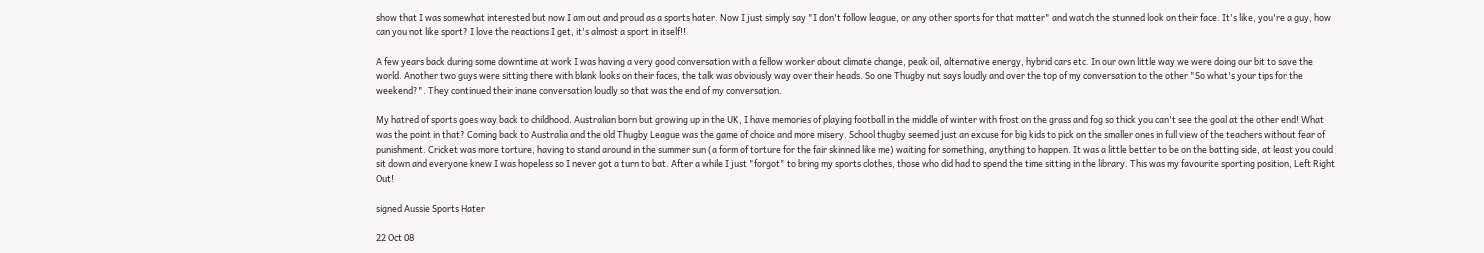show that I was somewhat interested but now I am out and proud as a sports hater. Now I just simply say "I don't follow league, or any other sports for that matter" and watch the stunned look on their face. It's like, you're a guy, how can you not like sport? I love the reactions I get, it's almost a sport in itself!!

A few years back during some downtime at work I was having a very good conversation with a fellow worker about climate change, peak oil, alternative energy, hybrid cars etc. In our own little way we were doing our bit to save the world. Another two guys were sitting there with blank looks on their faces, the talk was obviously way over their heads. So one Thugby nut says loudly and over the top of my conversation to the other "So what's your tips for the weekend?". They continued their inane conversation loudly so that was the end of my conversation.

My hatred of sports goes way back to childhood. Australian born but growing up in the UK, I have memories of playing football in the middle of winter with frost on the grass and fog so thick you can't see the goal at the other end! What was the point in that? Coming back to Australia and the old Thugby League was the game of choice and more misery. School thugby seemed just an excuse for big kids to pick on the smaller ones in full view of the teachers without fear of punishment. Cricket was more torture, having to stand around in the summer sun (a form of torture for the fair skinned like me) waiting for something, anything to happen. It was a little better to be on the batting side, at least you could sit down and everyone knew I was hopeless so I never got a turn to bat. After a while I just "forgot" to bring my sports clothes, those who did had to spend the time sitting in the library. This was my favourite sporting position, Left Right Out!

signed Aussie Sports Hater

22 Oct 08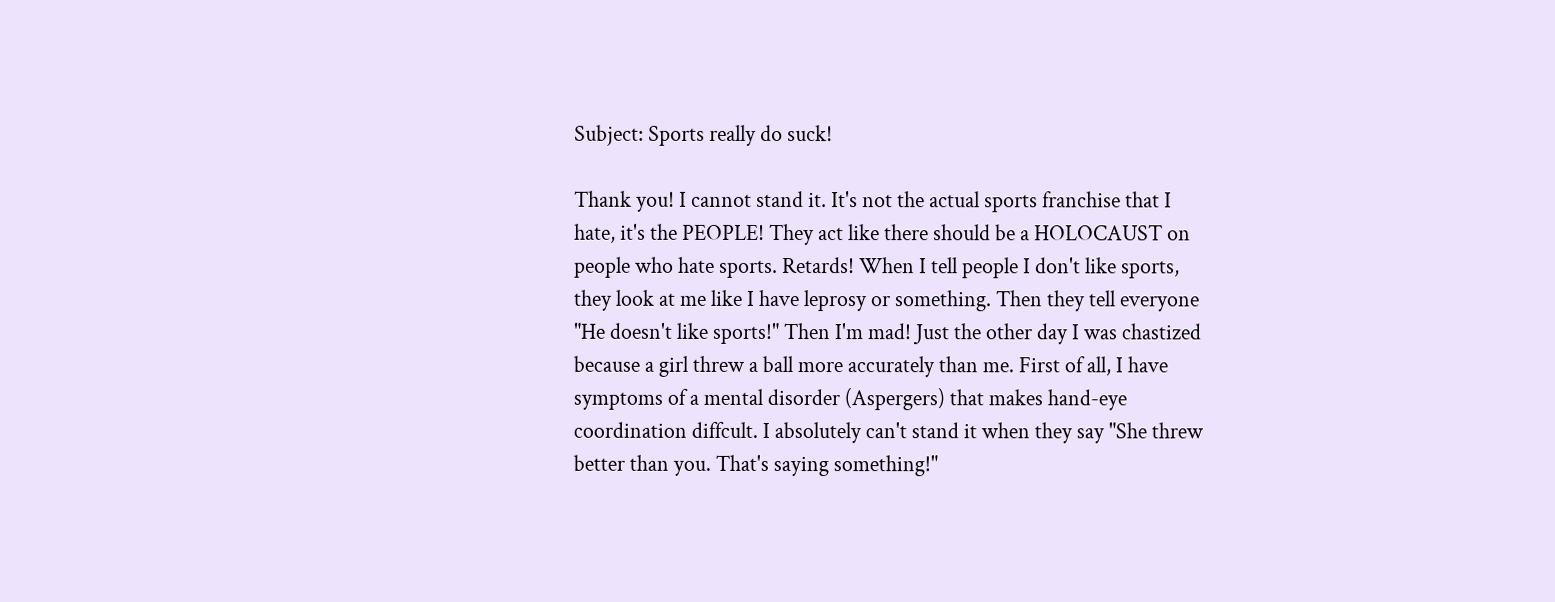Subject: Sports really do suck!

Thank you! I cannot stand it. It's not the actual sports franchise that I hate, it's the PEOPLE! They act like there should be a HOLOCAUST on people who hate sports. Retards! When I tell people I don't like sports, they look at me like I have leprosy or something. Then they tell everyone "He doesn't like sports!" Then I'm mad! Just the other day I was chastized because a girl threw a ball more accurately than me. First of all, I have symptoms of a mental disorder (Aspergers) that makes hand-eye coordination diffcult. I absolutely can't stand it when they say "She threw better than you. That's saying something!"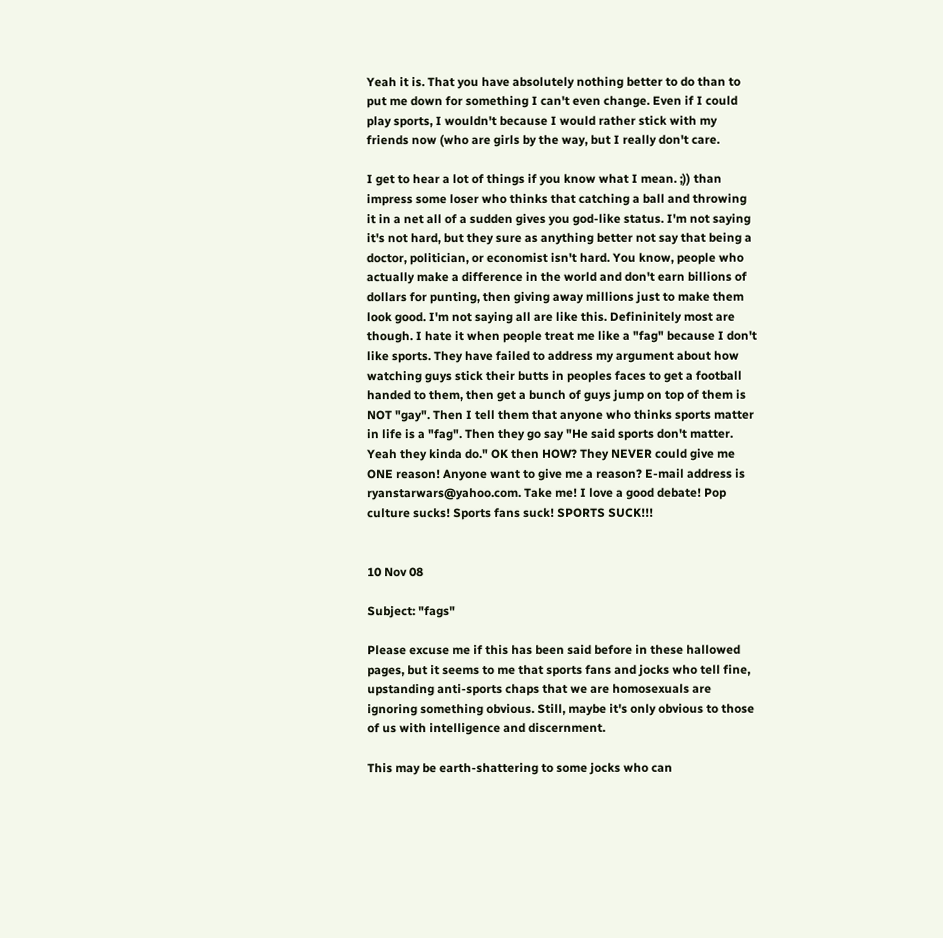Yeah it is. That you have absolutely nothing better to do than to put me down for something I can't even change. Even if I could play sports, I wouldn't because I would rather stick with my friends now (who are girls by the way, but I really don't care.

I get to hear a lot of things if you know what I mean. ;)) than impress some loser who thinks that catching a ball and throwing it in a net all of a sudden gives you god-like status. I'm not saying it's not hard, but they sure as anything better not say that being a doctor, politician, or economist isn't hard. You know, people who actually make a difference in the world and don't earn billions of dollars for punting, then giving away millions just to make them look good. I'm not saying all are like this. Defininitely most are though. I hate it when people treat me like a "fag" because I don't like sports. They have failed to address my argument about how watching guys stick their butts in peoples faces to get a football handed to them, then get a bunch of guys jump on top of them is NOT "gay". Then I tell them that anyone who thinks sports matter in life is a "fag". Then they go say "He said sports don't matter. Yeah they kinda do." OK then HOW? They NEVER could give me ONE reason! Anyone want to give me a reason? E-mail address is ryanstarwars@yahoo.com. Take me! I love a good debate! Pop culture sucks! Sports fans suck! SPORTS SUCK!!!


10 Nov 08

Subject: "fags"

Please excuse me if this has been said before in these hallowed pages, but it seems to me that sports fans and jocks who tell fine, upstanding anti-sports chaps that we are homosexuals are ignoring something obvious. Still, maybe it's only obvious to those of us with intelligence and discernment.

This may be earth-shattering to some jocks who can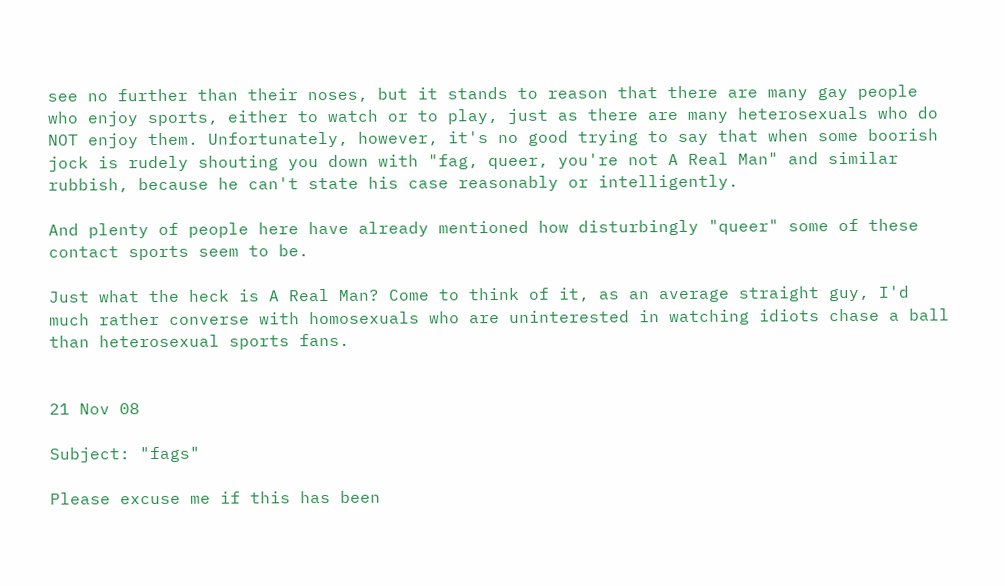see no further than their noses, but it stands to reason that there are many gay people who enjoy sports, either to watch or to play, just as there are many heterosexuals who do NOT enjoy them. Unfortunately, however, it's no good trying to say that when some boorish jock is rudely shouting you down with "fag, queer, you're not A Real Man" and similar rubbish, because he can't state his case reasonably or intelligently.

And plenty of people here have already mentioned how disturbingly "queer" some of these contact sports seem to be.

Just what the heck is A Real Man? Come to think of it, as an average straight guy, I'd much rather converse with homosexuals who are uninterested in watching idiots chase a ball than heterosexual sports fans.


21 Nov 08

Subject: "fags"

Please excuse me if this has been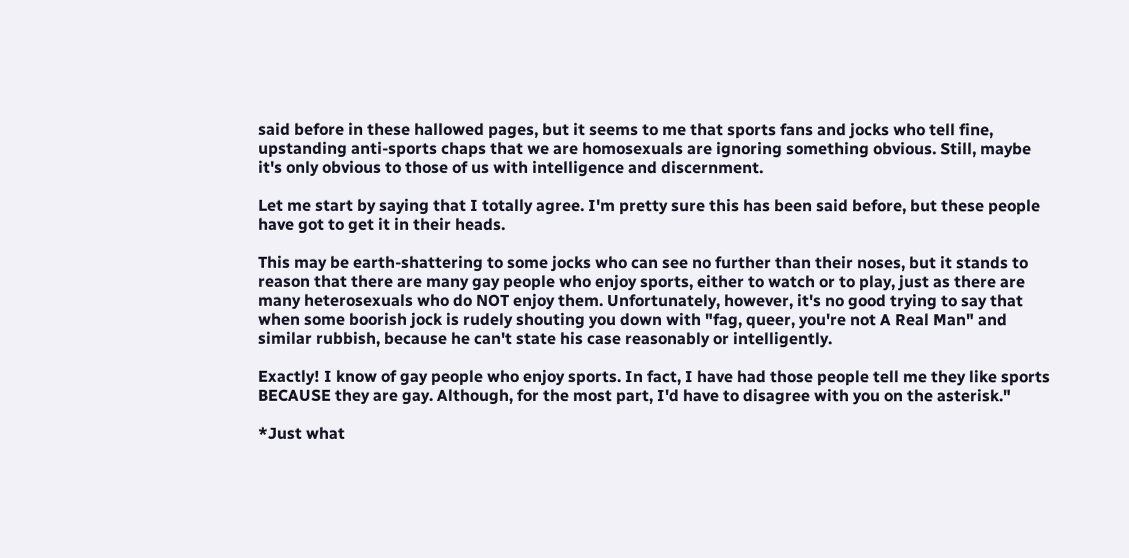said before in these hallowed pages, but it seems to me that sports fans and jocks who tell fine, upstanding anti-sports chaps that we are homosexuals are ignoring something obvious. Still, maybe it's only obvious to those of us with intelligence and discernment.

Let me start by saying that I totally agree. I'm pretty sure this has been said before, but these people have got to get it in their heads.

This may be earth-shattering to some jocks who can see no further than their noses, but it stands to reason that there are many gay people who enjoy sports, either to watch or to play, just as there are many heterosexuals who do NOT enjoy them. Unfortunately, however, it's no good trying to say that when some boorish jock is rudely shouting you down with "fag, queer, you're not A Real Man" and similar rubbish, because he can't state his case reasonably or intelligently.

Exactly! I know of gay people who enjoy sports. In fact, I have had those people tell me they like sports BECAUSE they are gay. Although, for the most part, I'd have to disagree with you on the asterisk."

*Just what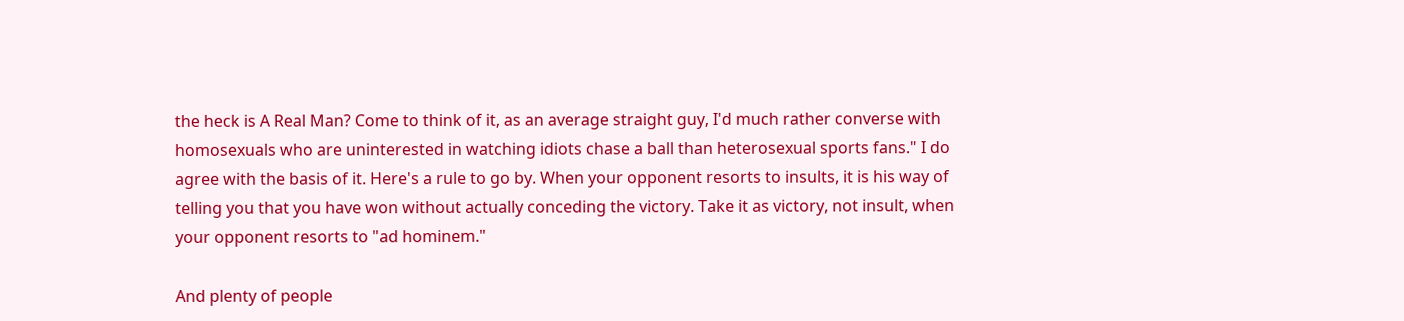the heck is A Real Man? Come to think of it, as an average straight guy, I'd much rather converse with homosexuals who are uninterested in watching idiots chase a ball than heterosexual sports fans." I do agree with the basis of it. Here's a rule to go by. When your opponent resorts to insults, it is his way of telling you that you have won without actually conceding the victory. Take it as victory, not insult, when your opponent resorts to "ad hominem."

And plenty of people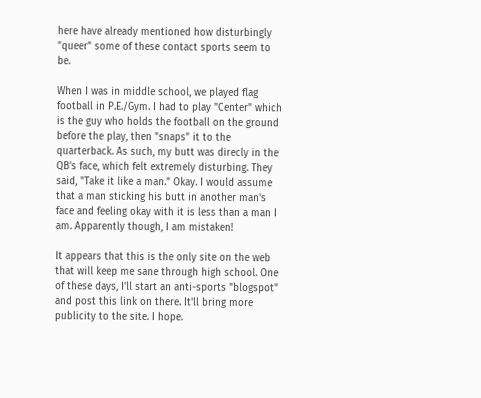here have already mentioned how disturbingly "queer" some of these contact sports seem to be.

When I was in middle school, we played flag football in P.E./Gym. I had to play "Center" which is the guy who holds the football on the ground before the play, then "snaps" it to the quarterback. As such, my butt was direcly in the QB's face, which felt extremely disturbing. They said, "Take it like a man." Okay. I would assume that a man sticking his butt in another man's face and feeling okay with it is less than a man I am. Apparently though, I am mistaken!

It appears that this is the only site on the web that will keep me sane through high school. One of these days, I'll start an anti-sports "blogspot" and post this link on there. It'll bring more publicity to the site. I hope.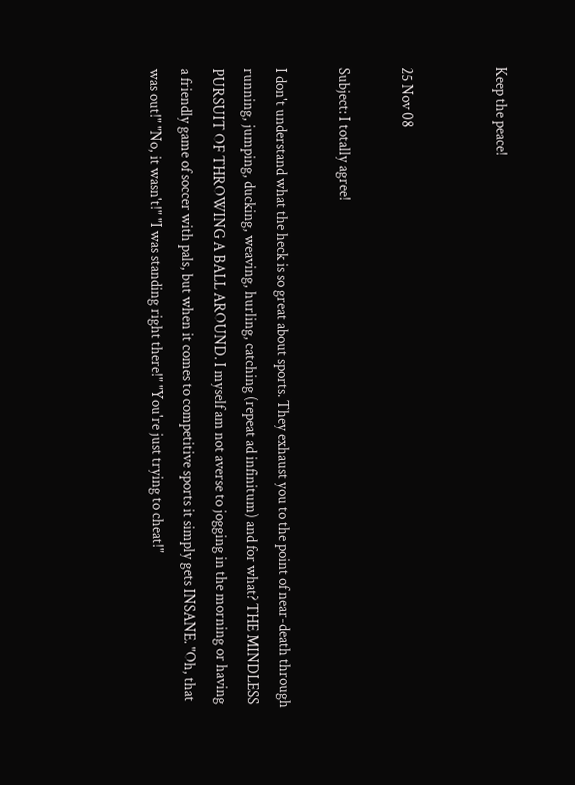Keep the peace!


25 Nov 08

Subject: I totally agree!

I don't understand what the heck is so great about sports. They exhaust you to the point of near-death through running, jumping, ducking, weaving, hurling, catching (repeat ad infinitum) and for what? THE MINDLESS PURSUIT OF THROWING A BALL AROUND. I myself am not averse to jogging in the morning or having a friendly game of soccer with pals, but when it comes to competitive sports it simply gets INSANE. "Oh, that was out!" "No, it wasn't!" "I was standing right there!" "You're just trying to cheat!"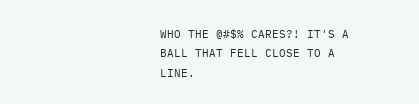WHO THE @#$% CARES?! IT'S A BALL THAT FELL CLOSE TO A LINE.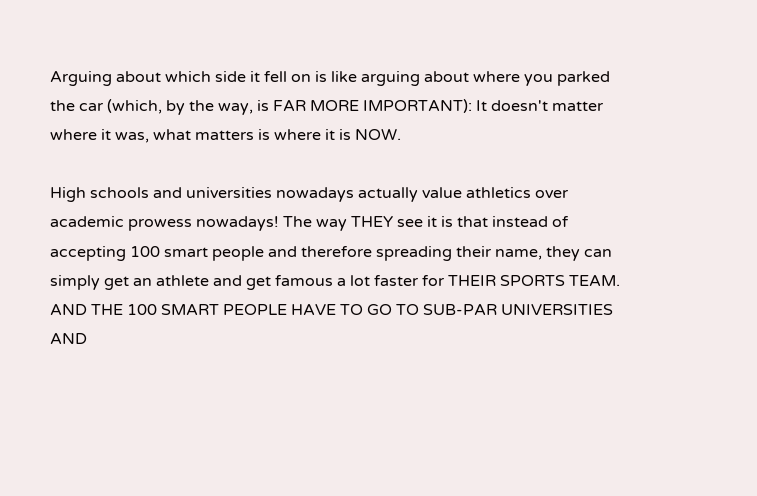Arguing about which side it fell on is like arguing about where you parked the car (which, by the way, is FAR MORE IMPORTANT): It doesn't matter where it was, what matters is where it is NOW.

High schools and universities nowadays actually value athletics over academic prowess nowadays! The way THEY see it is that instead of accepting 100 smart people and therefore spreading their name, they can simply get an athlete and get famous a lot faster for THEIR SPORTS TEAM. AND THE 100 SMART PEOPLE HAVE TO GO TO SUB-PAR UNIVERSITIES AND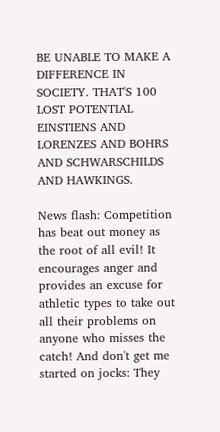BE UNABLE TO MAKE A DIFFERENCE IN SOCIETY. THAT'S 100 LOST POTENTIAL EINSTIENS AND LORENZES AND BOHRS AND SCHWARSCHILDS AND HAWKINGS.

News flash: Competition has beat out money as the root of all evil! It encourages anger and provides an excuse for athletic types to take out all their problems on anyone who misses the catch! And don't get me started on jocks: They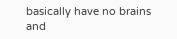basically have no brains and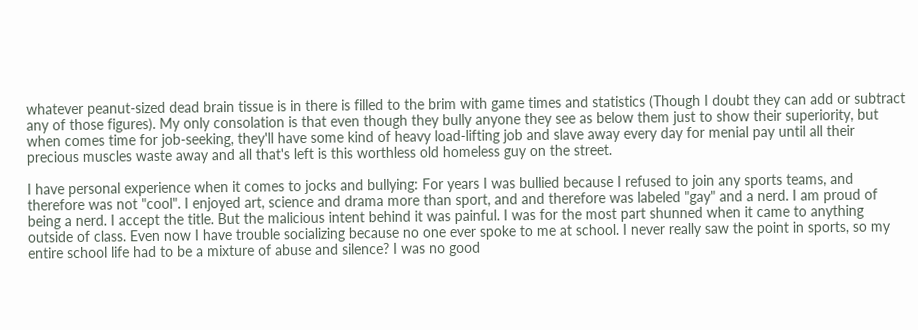whatever peanut-sized dead brain tissue is in there is filled to the brim with game times and statistics (Though I doubt they can add or subtract any of those figures). My only consolation is that even though they bully anyone they see as below them just to show their superiority, but when comes time for job-seeking, they'll have some kind of heavy load-lifting job and slave away every day for menial pay until all their precious muscles waste away and all that's left is this worthless old homeless guy on the street.

I have personal experience when it comes to jocks and bullying: For years I was bullied because I refused to join any sports teams, and therefore was not "cool". I enjoyed art, science and drama more than sport, and and therefore was labeled "gay" and a nerd. I am proud of being a nerd. I accept the title. But the malicious intent behind it was painful. I was for the most part shunned when it came to anything outside of class. Even now I have trouble socializing because no one ever spoke to me at school. I never really saw the point in sports, so my entire school life had to be a mixture of abuse and silence? I was no good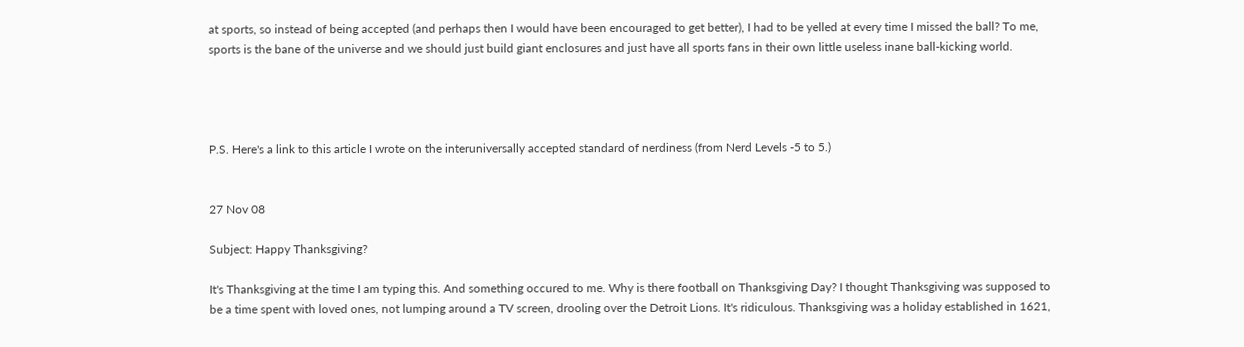at sports, so instead of being accepted (and perhaps then I would have been encouraged to get better), I had to be yelled at every time I missed the ball? To me, sports is the bane of the universe and we should just build giant enclosures and just have all sports fans in their own little useless inane ball-kicking world.




P.S. Here's a link to this article I wrote on the interuniversally accepted standard of nerdiness (from Nerd Levels -5 to 5.)


27 Nov 08

Subject: Happy Thanksgiving?

It's Thanksgiving at the time I am typing this. And something occured to me. Why is there football on Thanksgiving Day? I thought Thanksgiving was supposed to be a time spent with loved ones, not lumping around a TV screen, drooling over the Detroit Lions. It's ridiculous. Thanksgiving was a holiday established in 1621,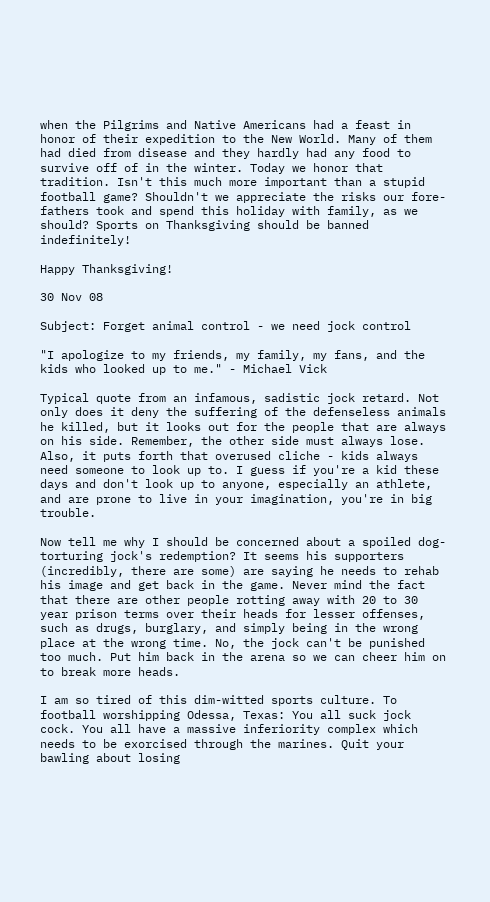when the Pilgrims and Native Americans had a feast in honor of their expedition to the New World. Many of them had died from disease and they hardly had any food to survive off of in the winter. Today we honor that tradition. Isn't this much more important than a stupid football game? Shouldn't we appreciate the risks our fore-fathers took and spend this holiday with family, as we should? Sports on Thanksgiving should be banned indefinitely!

Happy Thanksgiving!

30 Nov 08

Subject: Forget animal control - we need jock control

"I apologize to my friends, my family, my fans, and the kids who looked up to me." - Michael Vick

Typical quote from an infamous, sadistic jock retard. Not only does it deny the suffering of the defenseless animals he killed, but it looks out for the people that are always on his side. Remember, the other side must always lose. Also, it puts forth that overused cliche - kids always need someone to look up to. I guess if you're a kid these days and don't look up to anyone, especially an athlete, and are prone to live in your imagination, you're in big trouble.

Now tell me why I should be concerned about a spoiled dog-torturing jock's redemption? It seems his supporters (incredibly, there are some) are saying he needs to rehab his image and get back in the game. Never mind the fact that there are other people rotting away with 20 to 30 year prison terms over their heads for lesser offenses, such as drugs, burglary, and simply being in the wrong place at the wrong time. No, the jock can't be punished too much. Put him back in the arena so we can cheer him on to break more heads.

I am so tired of this dim-witted sports culture. To football worshipping Odessa, Texas: You all suck jock cock. You all have a massive inferiority complex which needs to be exorcised through the marines. Quit your bawling about losing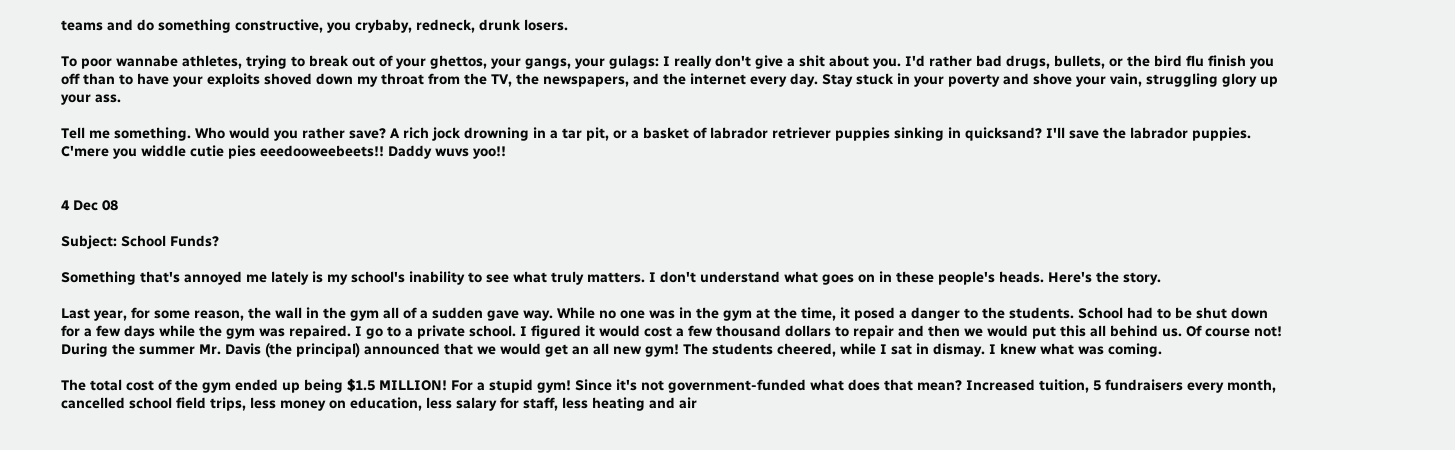teams and do something constructive, you crybaby, redneck, drunk losers.

To poor wannabe athletes, trying to break out of your ghettos, your gangs, your gulags: I really don't give a shit about you. I'd rather bad drugs, bullets, or the bird flu finish you off than to have your exploits shoved down my throat from the TV, the newspapers, and the internet every day. Stay stuck in your poverty and shove your vain, struggling glory up your ass.

Tell me something. Who would you rather save? A rich jock drowning in a tar pit, or a basket of labrador retriever puppies sinking in quicksand? I'll save the labrador puppies. C'mere you widdle cutie pies eeedooweebeets!! Daddy wuvs yoo!!


4 Dec 08

Subject: School Funds?

Something that's annoyed me lately is my school's inability to see what truly matters. I don't understand what goes on in these people's heads. Here's the story.

Last year, for some reason, the wall in the gym all of a sudden gave way. While no one was in the gym at the time, it posed a danger to the students. School had to be shut down for a few days while the gym was repaired. I go to a private school. I figured it would cost a few thousand dollars to repair and then we would put this all behind us. Of course not! During the summer Mr. Davis (the principal) announced that we would get an all new gym! The students cheered, while I sat in dismay. I knew what was coming.

The total cost of the gym ended up being $1.5 MILLION! For a stupid gym! Since it's not government-funded what does that mean? Increased tuition, 5 fundraisers every month, cancelled school field trips, less money on education, less salary for staff, less heating and air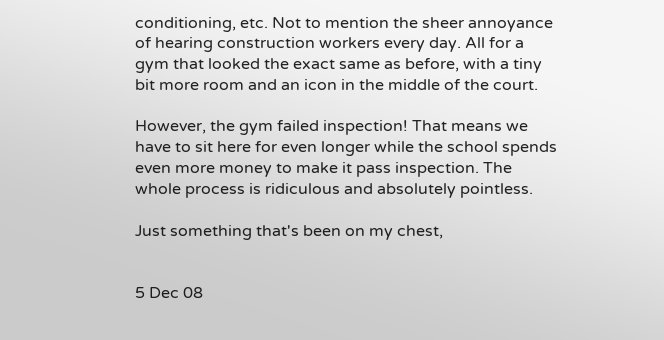conditioning, etc. Not to mention the sheer annoyance of hearing construction workers every day. All for a gym that looked the exact same as before, with a tiny bit more room and an icon in the middle of the court.

However, the gym failed inspection! That means we have to sit here for even longer while the school spends even more money to make it pass inspection. The whole process is ridiculous and absolutely pointless.

Just something that's been on my chest,


5 Dec 08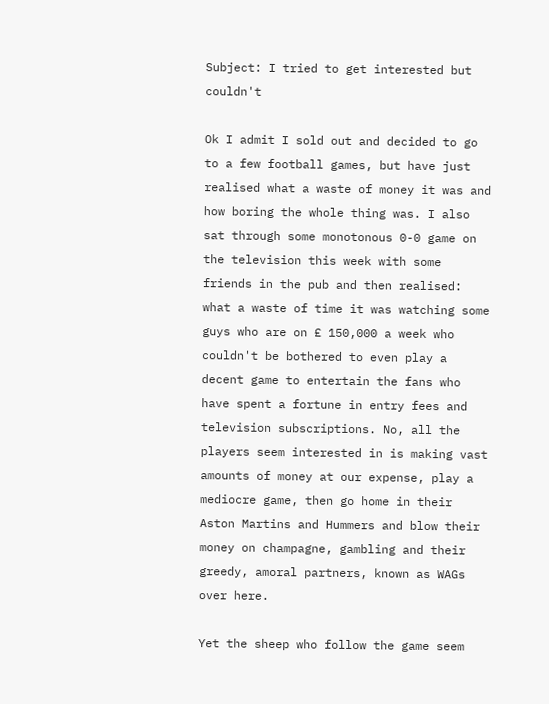Subject: I tried to get interested but couldn't

Ok I admit I sold out and decided to go to a few football games, but have just realised what a waste of money it was and how boring the whole thing was. I also sat through some monotonous 0-0 game on the television this week with some friends in the pub and then realised: what a waste of time it was watching some guys who are on £ 150,000 a week who couldn't be bothered to even play a decent game to entertain the fans who have spent a fortune in entry fees and television subscriptions. No, all the players seem interested in is making vast amounts of money at our expense, play a mediocre game, then go home in their Aston Martins and Hummers and blow their money on champagne, gambling and their greedy, amoral partners, known as WAGs over here.

Yet the sheep who follow the game seem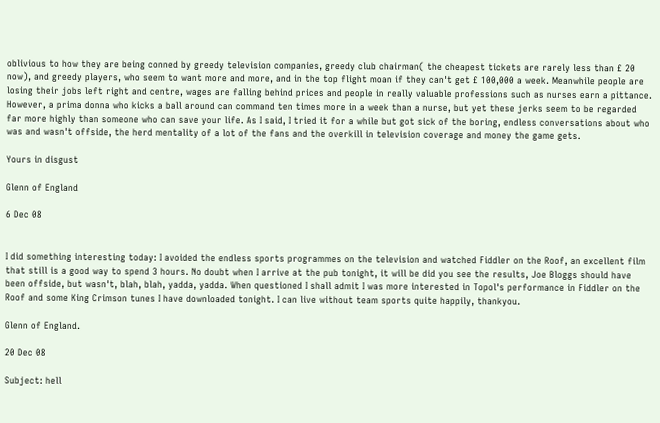oblivious to how they are being conned by greedy television companies, greedy club chairman( the cheapest tickets are rarely less than £ 20 now), and greedy players, who seem to want more and more, and in the top flight moan if they can't get £ 100,000 a week. Meanwhile people are losing their jobs left right and centre, wages are falling behind prices and people in really valuable professions such as nurses earn a pittance. However, a prima donna who kicks a ball around can command ten times more in a week than a nurse, but yet these jerks seem to be regarded far more highly than someone who can save your life. As I said, I tried it for a while but got sick of the boring, endless conversations about who was and wasn't offside, the herd mentality of a lot of the fans and the overkill in television coverage and money the game gets.

Yours in disgust

Glenn of England

6 Dec 08


I did something interesting today: I avoided the endless sports programmes on the television and watched Fiddler on the Roof, an excellent film that still is a good way to spend 3 hours. No doubt when I arrive at the pub tonight, it will be did you see the results, Joe Bloggs should have been offside, but wasn't, blah, blah, yadda, yadda. When questioned I shall admit I was more interested in Topol's performance in Fiddler on the Roof and some King Crimson tunes I have downloaded tonight. I can live without team sports quite happily, thankyou.

Glenn of England.

20 Dec 08

Subject: hell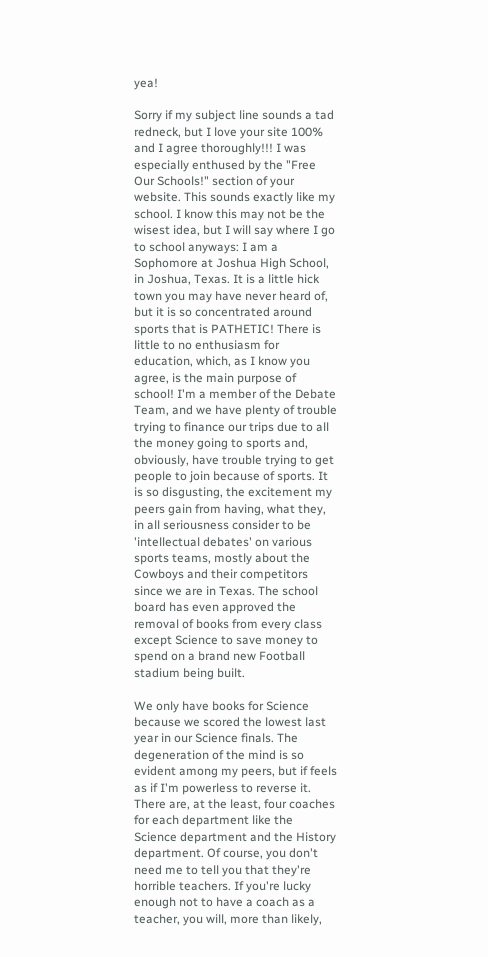yea!

Sorry if my subject line sounds a tad redneck, but I love your site 100% and I agree thoroughly!!! I was especially enthused by the "Free Our Schools!" section of your website. This sounds exactly like my school. I know this may not be the wisest idea, but I will say where I go to school anyways: I am a Sophomore at Joshua High School, in Joshua, Texas. It is a little hick town you may have never heard of, but it is so concentrated around sports that is PATHETIC! There is little to no enthusiasm for education, which, as I know you agree, is the main purpose of school! I'm a member of the Debate Team, and we have plenty of trouble trying to finance our trips due to all the money going to sports and, obviously, have trouble trying to get people to join because of sports. It is so disgusting, the excitement my peers gain from having, what they, in all seriousness consider to be 'intellectual debates' on various sports teams, mostly about the Cowboys and their competitors since we are in Texas. The school board has even approved the removal of books from every class except Science to save money to spend on a brand new Football stadium being built.

We only have books for Science because we scored the lowest last year in our Science finals. The degeneration of the mind is so evident among my peers, but if feels as if I'm powerless to reverse it. There are, at the least, four coaches for each department like the Science department and the History department. Of course, you don't need me to tell you that they're horrible teachers. If you're lucky enough not to have a coach as a teacher, you will, more than likely,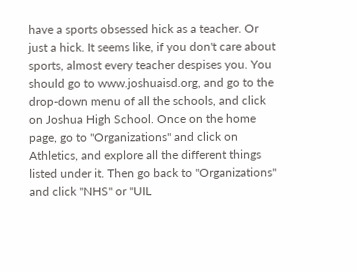have a sports obsessed hick as a teacher. Or just a hick. It seems like, if you don't care about sports, almost every teacher despises you. You should go to www.joshuaisd.org, and go to the drop-down menu of all the schools, and click on Joshua High School. Once on the home page, go to "Organizations" and click on Athletics, and explore all the different things listed under it. Then go back to "Organizations" and click "NHS" or "UIL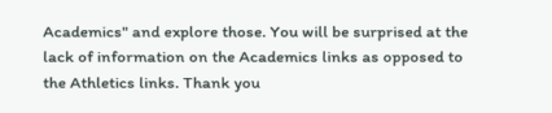Academics" and explore those. You will be surprised at the lack of information on the Academics links as opposed to the Athletics links. Thank you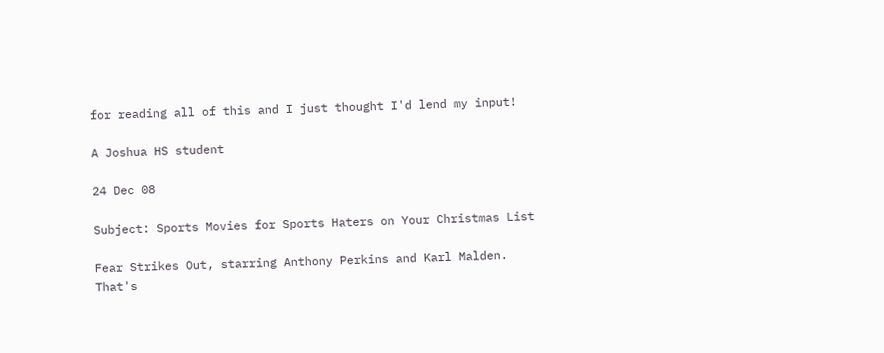for reading all of this and I just thought I'd lend my input!

A Joshua HS student

24 Dec 08

Subject: Sports Movies for Sports Haters on Your Christmas List

Fear Strikes Out, starring Anthony Perkins and Karl Malden. That's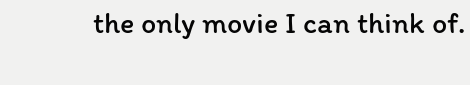the only movie I can think of.